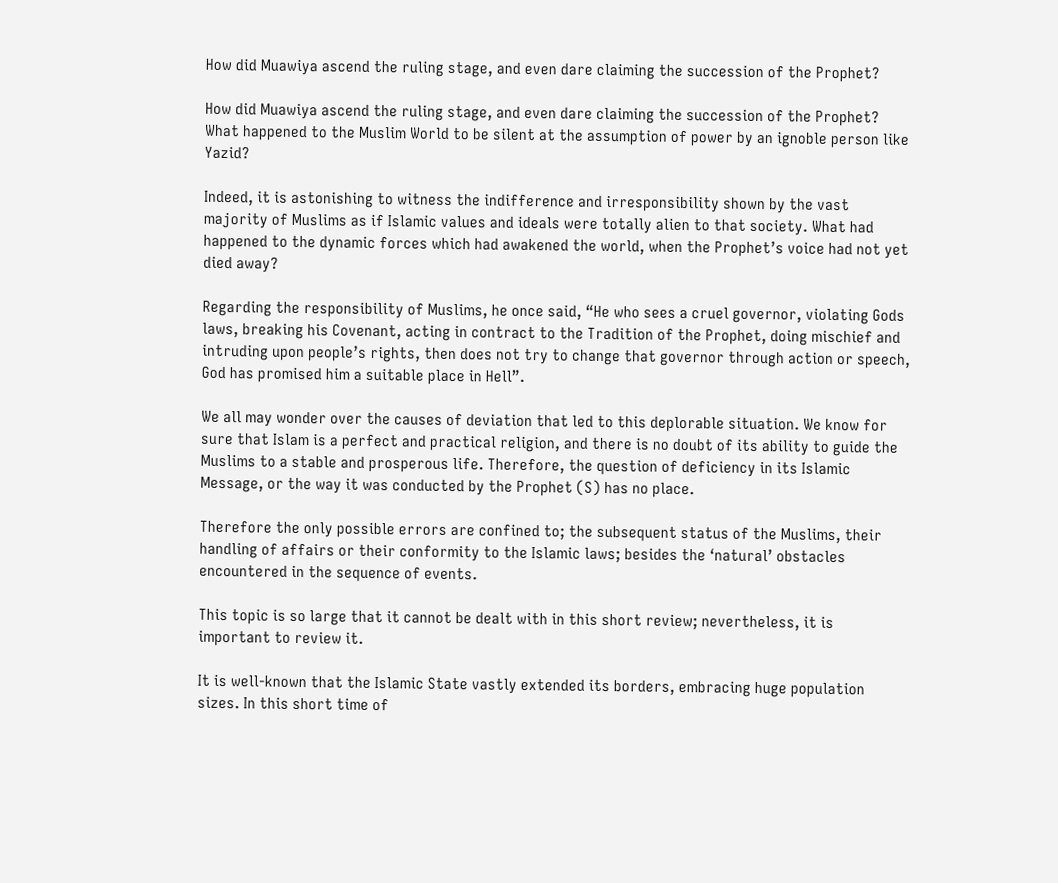How did Muawiya ascend the ruling stage, and even dare claiming the succession of the Prophet?

How did Muawiya ascend the ruling stage, and even dare claiming the succession of the Prophet? What happened to the Muslim World to be silent at the assumption of power by an ignoble person like Yazid?

Indeed, it is astonishing to witness the indifference and irresponsibility shown by the vast majority of Muslims as if Islamic values and ideals were totally alien to that society. What had happened to the dynamic forces which had awakened the world, when the Prophet’s voice had not yet died away?

Regarding the responsibility of Muslims, he once said, “He who sees a cruel governor, violating Gods laws, breaking his Covenant, acting in contract to the Tradition of the Prophet, doing mischief and intruding upon people’s rights, then does not try to change that governor through action or speech, God has promised him a suitable place in Hell”.

We all may wonder over the causes of deviation that led to this deplorable situation. We know for sure that Islam is a perfect and practical religion, and there is no doubt of its ability to guide the Muslims to a stable and prosperous life. Therefore, the question of deficiency in its Islamic Message, or the way it was conducted by the Prophet (S) has no place.

Therefore the only possible errors are confined to; the subsequent status of the Muslims, their handling of affairs or their conformity to the Islamic laws; besides the ‘natural’ obstacles encountered in the sequence of events.

This topic is so large that it cannot be dealt with in this short review; nevertheless, it is important to review it.

It is well-known that the Islamic State vastly extended its borders, embracing huge population sizes. In this short time of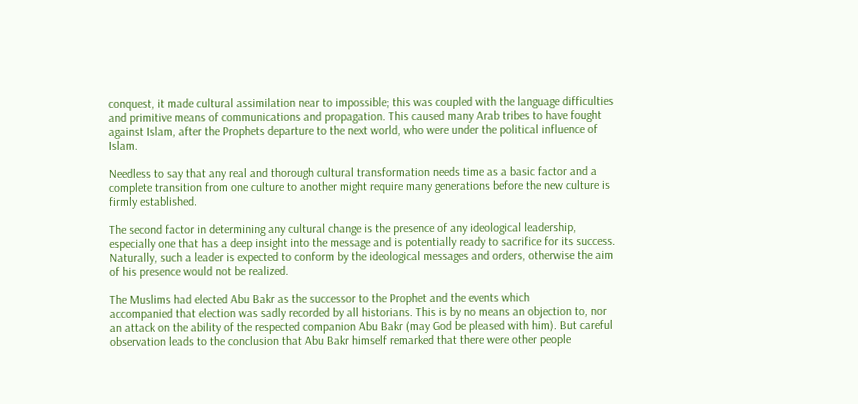conquest, it made cultural assimilation near to impossible; this was coupled with the language difficulties and primitive means of communications and propagation. This caused many Arab tribes to have fought against Islam, after the Prophets departure to the next world, who were under the political influence of Islam.

Needless to say that any real and thorough cultural transformation needs time as a basic factor and a complete transition from one culture to another might require many generations before the new culture is firmly established.

The second factor in determining any cultural change is the presence of any ideological leadership, especially one that has a deep insight into the message and is potentially ready to sacrifice for its success. Naturally, such a leader is expected to conform by the ideological messages and orders, otherwise the aim of his presence would not be realized.

The Muslims had elected Abu Bakr as the successor to the Prophet and the events which
accompanied that election was sadly recorded by all historians. This is by no means an objection to, nor an attack on the ability of the respected companion Abu Bakr (may God be pleased with him). But careful observation leads to the conclusion that Abu Bakr himself remarked that there were other people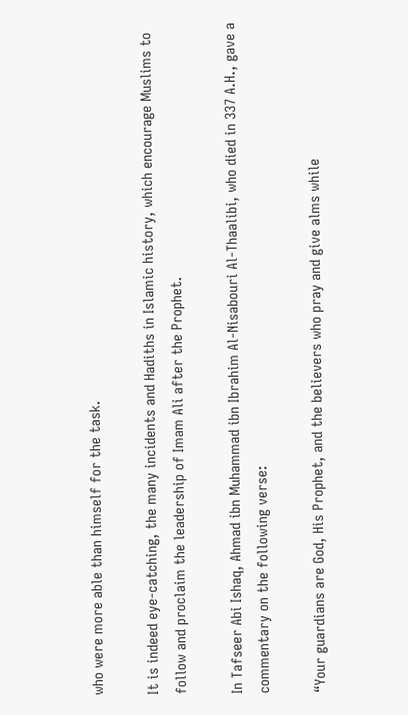who were more able than himself for the task.

It is indeed eye-catching, the many incidents and Hadiths in Islamic history, which encourage Muslims to follow and proclaim the leadership of Imam Ali after the Prophet.

In Tafseer Abi Ishaq, Ahmad ibn Muhammad ibn Ibrahim Al-Nisabouri Al-Thaalibi, who died in 337 A.H., gave a commentary on the following verse:

“Your guardians are God, His Prophet, and the believers who pray and give alms while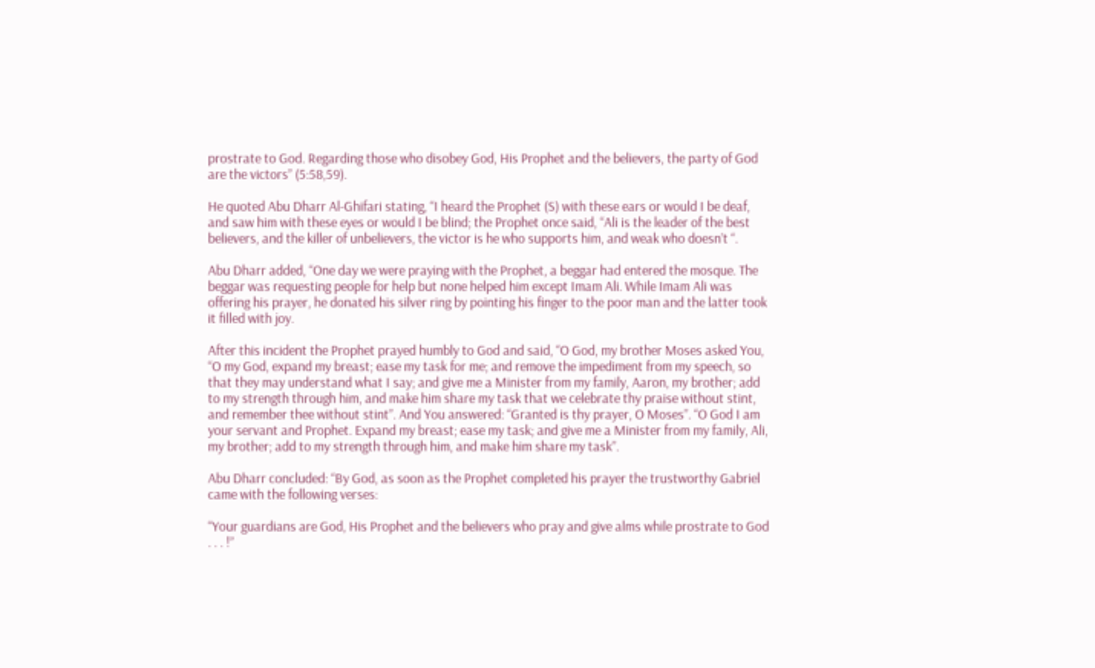prostrate to God. Regarding those who disobey God, His Prophet and the believers, the party of God are the victors” (5:58,59).

He quoted Abu Dharr Al-Ghifari stating, “I heard the Prophet (S) with these ears or would I be deaf, and saw him with these eyes or would I be blind; the Prophet once said, “Ali is the leader of the best believers, and the killer of unbelievers, the victor is he who supports him, and weak who doesn’t “.

Abu Dharr added, “One day we were praying with the Prophet, a beggar had entered the mosque. The beggar was requesting people for help but none helped him except Imam Ali. While Imam Ali was offering his prayer, he donated his silver ring by pointing his finger to the poor man and the latter took it filled with joy.

After this incident the Prophet prayed humbly to God and said, “O God, my brother Moses asked You, “O my God, expand my breast; ease my task for me; and remove the impediment from my speech, so that they may understand what I say; and give me a Minister from my family, Aaron, my brother; add to my strength through him, and make him share my task that we celebrate thy praise without stint, and remember thee without stint”. And You answered: “Granted is thy prayer, O Moses”. “O God I am your servant and Prophet. Expand my breast; ease my task; and give me a Minister from my family, Ali, my brother; add to my strength through him, and make him share my task”.

Abu Dharr concluded: “By God, as soon as the Prophet completed his prayer the trustworthy Gabriel came with the following verses:

“Your guardians are God, His Prophet and the believers who pray and give alms while prostrate to God . . . !”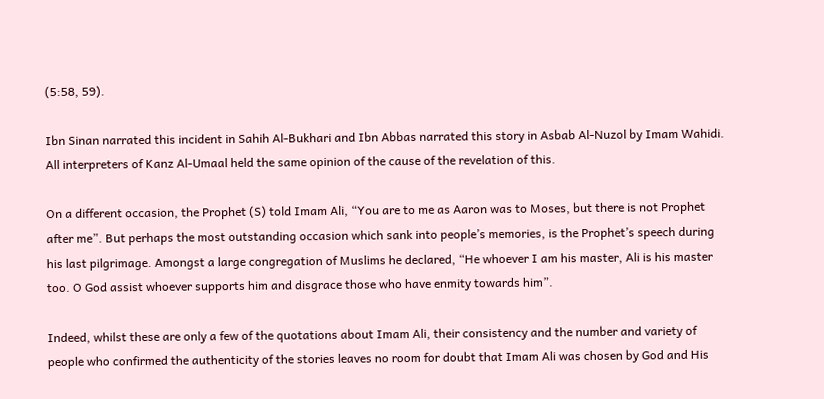(5:58, 59).

Ibn Sinan narrated this incident in Sahih Al-Bukhari and Ibn Abbas narrated this story in Asbab Al-Nuzol by Imam Wahidi. All interpreters of Kanz Al-Umaal held the same opinion of the cause of the revelation of this.

On a different occasion, the Prophet (S) told Imam Ali, “You are to me as Aaron was to Moses, but there is not Prophet after me”. But perhaps the most outstanding occasion which sank into people’s memories, is the Prophet’s speech during his last pilgrimage. Amongst a large congregation of Muslims he declared, “He whoever I am his master, Ali is his master too. O God assist whoever supports him and disgrace those who have enmity towards him”.

Indeed, whilst these are only a few of the quotations about Imam Ali, their consistency and the number and variety of people who confirmed the authenticity of the stories leaves no room for doubt that Imam Ali was chosen by God and His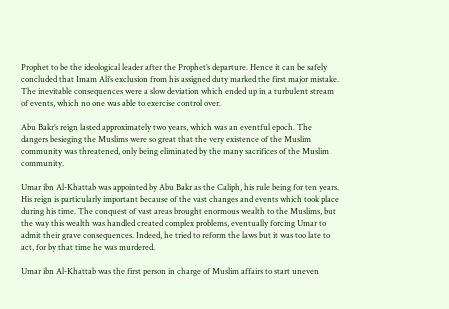Prophet to be the ideological leader after the Prophet’s departure. Hence it can be safely concluded that Imam Ali’s exclusion from his assigned duty marked the first major mistake. The inevitable consequences were a slow deviation which ended up in a turbulent stream of events, which no one was able to exercise control over.

Abu Bakr’s reign lasted approximately two years, which was an eventful epoch. The dangers besieging the Muslims were so great that the very existence of the Muslim community was threatened, only being eliminated by the many sacrifices of the Muslim community.

Umar ibn Al-Khattab was appointed by Abu Bakr as the Caliph, his rule being for ten years. His reign is particularly important because of the vast changes and events which took place during his time. The conquest of vast areas brought enormous wealth to the Muslims, but the way this wealth was handled created complex problems, eventually forcing Umar to admit their grave consequences. Indeed, he tried to reform the laws but it was too late to act, for by that time he was murdered.

Umar ibn Al-Khattab was the first person in charge of Muslim affairs to start uneven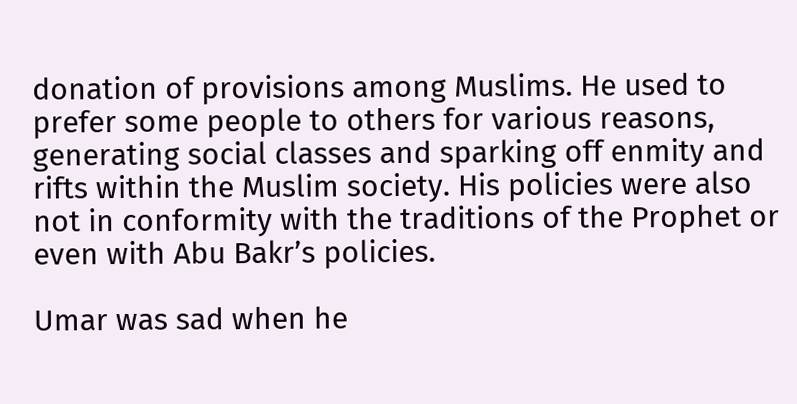donation of provisions among Muslims. He used to prefer some people to others for various reasons, generating social classes and sparking off enmity and rifts within the Muslim society. His policies were also not in conformity with the traditions of the Prophet or even with Abu Bakr’s policies.

Umar was sad when he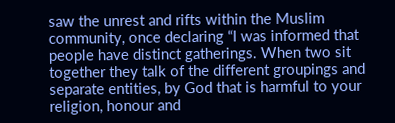saw the unrest and rifts within the Muslim community, once declaring “I was informed that people have distinct gatherings. When two sit together they talk of the different groupings and separate entities, by God that is harmful to your religion, honour and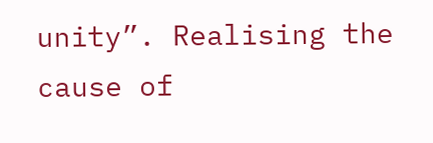unity”. Realising the cause of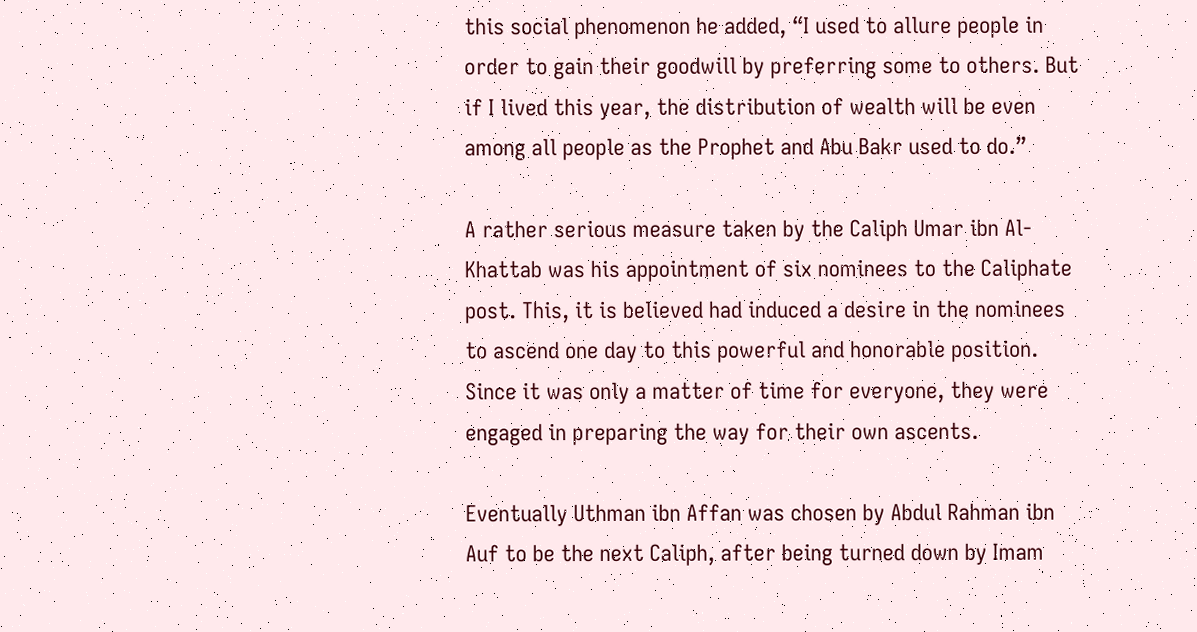this social phenomenon he added, “I used to allure people in order to gain their goodwill by preferring some to others. But if I lived this year, the distribution of wealth will be even among all people as the Prophet and Abu Bakr used to do.”

A rather serious measure taken by the Caliph Umar ibn Al-Khattab was his appointment of six nominees to the Caliphate post. This, it is believed had induced a desire in the nominees to ascend one day to this powerful and honorable position. Since it was only a matter of time for everyone, they were engaged in preparing the way for their own ascents.

Eventually Uthman ibn Affan was chosen by Abdul Rahman ibn Auf to be the next Caliph, after being turned down by Imam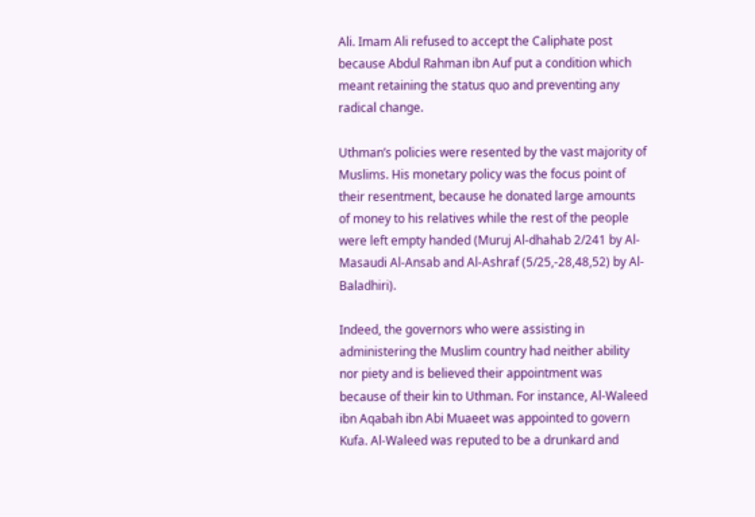Ali. Imam Ali refused to accept the Caliphate post because Abdul Rahman ibn Auf put a condition which meant retaining the status quo and preventing any radical change.

Uthman’s policies were resented by the vast majority of Muslims. His monetary policy was the focus point of their resentment, because he donated large amounts of money to his relatives while the rest of the people were left empty handed (Muruj Al-dhahab 2/241 by Al-Masaudi Al-Ansab and Al-Ashraf (5/25,-28,48,52) by Al-Baladhiri).

Indeed, the governors who were assisting in administering the Muslim country had neither ability nor piety and is believed their appointment was because of their kin to Uthman. For instance, Al-Waleed ibn Aqabah ibn Abi Muaeet was appointed to govern Kufa. Al-Waleed was reputed to be a drunkard and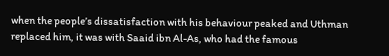when the people’s dissatisfaction with his behaviour peaked and Uthman replaced him, it was with Saaid ibn Al-As, who had the famous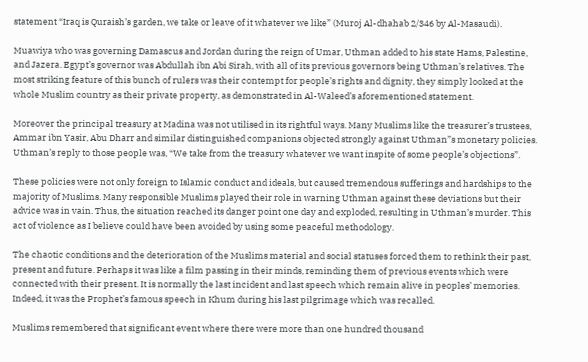statement “Iraq is Quraish’s garden, we take or leave of it whatever we like” (Muroj Al-dhahab 2/346 by Al-Masaudi).

Muawiya who was governing Damascus and Jordan during the reign of Umar, Uthman added to his state Hams, Palestine, and Jazera. Egypt’s governor was Abdullah ibn Abi Sirah, with all of its previous governors being Uthman’s relatives. The most striking feature of this bunch of rulers was their contempt for people’s rights and dignity, they simply looked at the whole Muslim country as their private property, as demonstrated in Al-Waleed’s aforementioned statement.

Moreover the principal treasury at Madina was not utilised in its rightful ways. Many Muslims like the treasurer’s trustees, Ammar ibn Yasir, Abu Dharr and similar distinguished companions objected strongly against Uthman”s monetary policies. Uthman’s reply to those people was, “We take from the treasury whatever we want inspite of some people’s objections”.

These policies were not only foreign to Islamic conduct and ideals, but caused tremendous sufferings and hardships to the majority of Muslims. Many responsible Muslims played their role in warning Uthman against these deviations but their advice was in vain. Thus, the situation reached its danger point one day and exploded, resulting in Uthman’s murder. This act of violence as I believe could have been avoided by using some peaceful methodology.

The chaotic conditions and the deterioration of the Muslims material and social statuses forced them to rethink their past, present and future. Perhaps it was like a film passing in their minds, reminding them of previous events which were connected with their present. It is normally the last incident and last speech which remain alive in peoples’ memories. Indeed, it was the Prophet’s famous speech in Khum during his last pilgrimage which was recalled.

Muslims remembered that significant event where there were more than one hundred thousand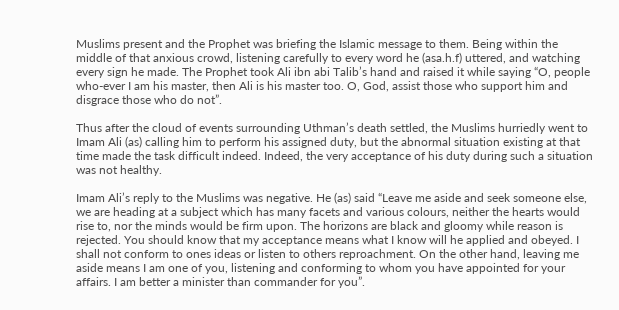Muslims present and the Prophet was briefing the Islamic message to them. Being within the middle of that anxious crowd, listening carefully to every word he (asa.h.f) uttered, and watching every sign he made. The Prophet took Ali ibn abi Talib’s hand and raised it while saying “O, people who-ever I am his master, then Ali is his master too. O, God, assist those who support him and disgrace those who do not”.

Thus after the cloud of events surrounding Uthman’s death settled, the Muslims hurriedly went to Imam Ali (as) calling him to perform his assigned duty, but the abnormal situation existing at that time made the task difficult indeed. Indeed, the very acceptance of his duty during such a situation was not healthy.

Imam Ali’s reply to the Muslims was negative. He (as) said “Leave me aside and seek someone else, we are heading at a subject which has many facets and various colours, neither the hearts would rise to, nor the minds would be firm upon. The horizons are black and gloomy while reason is rejected. You should know that my acceptance means what I know will he applied and obeyed. I shall not conform to ones ideas or listen to others reproachment. On the other hand, leaving me aside means I am one of you, listening and conforming to whom you have appointed for your affairs. I am better a minister than commander for you”.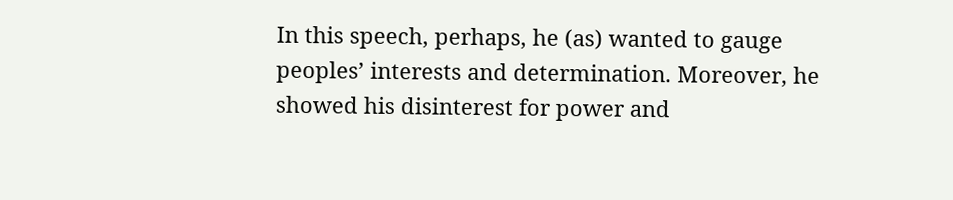In this speech, perhaps, he (as) wanted to gauge peoples’ interests and determination. Moreover, he showed his disinterest for power and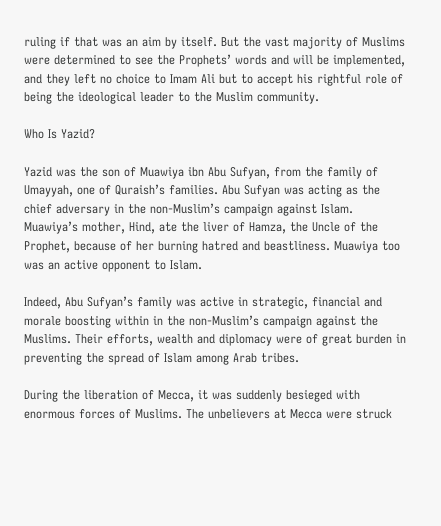ruling if that was an aim by itself. But the vast majority of Muslims were determined to see the Prophets’ words and will be implemented, and they left no choice to Imam Ali but to accept his rightful role of being the ideological leader to the Muslim community.

Who Is Yazid?

Yazid was the son of Muawiya ibn Abu Sufyan, from the family of Umayyah, one of Quraish’s families. Abu Sufyan was acting as the chief adversary in the non-Muslim’s campaign against Islam. Muawiya’s mother, Hind, ate the liver of Hamza, the Uncle of the Prophet, because of her burning hatred and beastliness. Muawiya too was an active opponent to Islam.

Indeed, Abu Sufyan’s family was active in strategic, financial and morale boosting within in the non-Muslim’s campaign against the Muslims. Their efforts, wealth and diplomacy were of great burden in preventing the spread of Islam among Arab tribes.

During the liberation of Mecca, it was suddenly besieged with enormous forces of Muslims. The unbelievers at Mecca were struck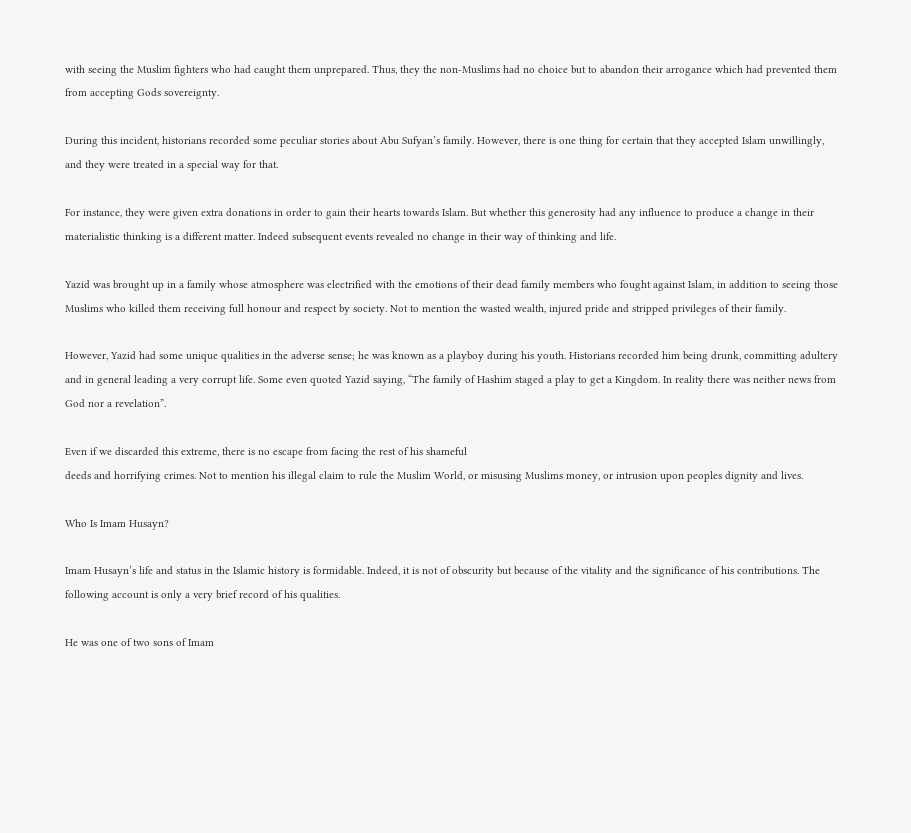with seeing the Muslim fighters who had caught them unprepared. Thus, they the non-Muslims had no choice but to abandon their arrogance which had prevented them from accepting Gods sovereignty.

During this incident, historians recorded some peculiar stories about Abu Sufyan’s family. However, there is one thing for certain that they accepted Islam unwillingly, and they were treated in a special way for that.

For instance, they were given extra donations in order to gain their hearts towards Islam. But whether this generosity had any influence to produce a change in their materialistic thinking is a different matter. Indeed subsequent events revealed no change in their way of thinking and life.

Yazid was brought up in a family whose atmosphere was electrified with the emotions of their dead family members who fought against Islam, in addition to seeing those Muslims who killed them receiving full honour and respect by society. Not to mention the wasted wealth, injured pride and stripped privileges of their family.

However, Yazid had some unique qualities in the adverse sense; he was known as a playboy during his youth. Historians recorded him being drunk, committing adultery and in general leading a very corrupt life. Some even quoted Yazid saying, “The family of Hashim staged a play to get a Kingdom. In reality there was neither news from God nor a revelation”.

Even if we discarded this extreme, there is no escape from facing the rest of his shameful
deeds and horrifying crimes. Not to mention his illegal claim to rule the Muslim World, or misusing Muslims money, or intrusion upon peoples dignity and lives.

Who Is Imam Husayn?

Imam Husayn’s life and status in the Islamic history is formidable. Indeed, it is not of obscurity but because of the vitality and the significance of his contributions. The following account is only a very brief record of his qualities.

He was one of two sons of Imam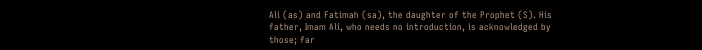Ali (as) and Fatimah (sa), the daughter of the Prophet (S). His father, Imam Ali, who needs no introduction, is acknowledged by those; far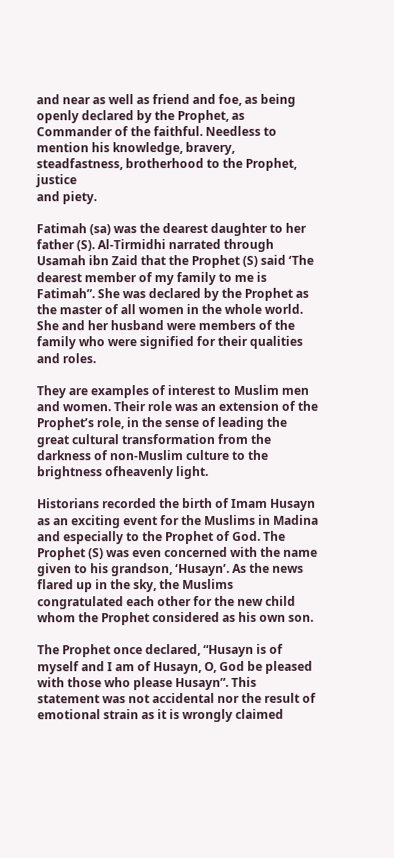and near as well as friend and foe, as being openly declared by the Prophet, as Commander of the faithful. Needless to mention his knowledge, bravery, steadfastness, brotherhood to the Prophet, justice
and piety.

Fatimah (sa) was the dearest daughter to her father (S). Al-Tirmidhi narrated through Usamah ibn Zaid that the Prophet (S) said ‘The dearest member of my family to me is Fatimah”. She was declared by the Prophet as the master of all women in the whole world. She and her husband were members of the family who were signified for their qualities and roles.

They are examples of interest to Muslim men and women. Their role was an extension of the Prophet’s role, in the sense of leading the great cultural transformation from the darkness of non-Muslim culture to the brightness ofheavenly light.

Historians recorded the birth of Imam Husayn as an exciting event for the Muslims in Madina and especially to the Prophet of God. The Prophet (S) was even concerned with the name given to his grandson, ‘Husayn’. As the news flared up in the sky, the Muslims congratulated each other for the new child whom the Prophet considered as his own son.

The Prophet once declared, “Husayn is of myself and I am of Husayn, O, God be pleased with those who please Husayn”. This statement was not accidental nor the result of emotional strain as it is wrongly claimed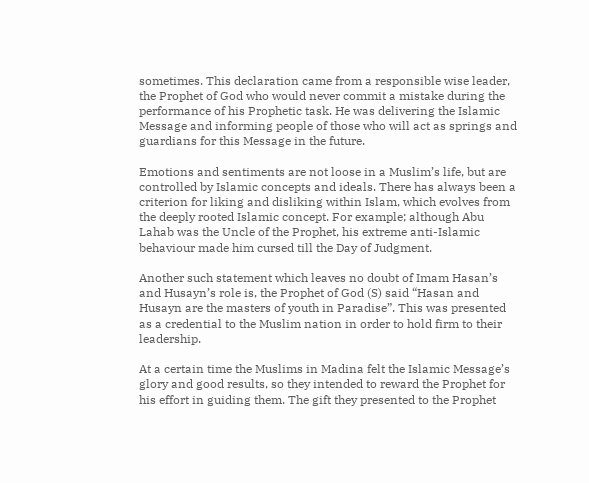sometimes. This declaration came from a responsible wise leader, the Prophet of God who would never commit a mistake during the performance of his Prophetic task. He was delivering the Islamic Message and informing people of those who will act as springs and guardians for this Message in the future.

Emotions and sentiments are not loose in a Muslim’s life, but are controlled by Islamic concepts and ideals. There has always been a criterion for liking and disliking within Islam, which evolves from the deeply rooted Islamic concept. For example; although Abu Lahab was the Uncle of the Prophet, his extreme anti-Islamic behaviour made him cursed till the Day of Judgment.

Another such statement which leaves no doubt of Imam Hasan’s and Husayn’s role is, the Prophet of God (S) said “Hasan and Husayn are the masters of youth in Paradise”. This was presented as a credential to the Muslim nation in order to hold firm to their leadership.

At a certain time the Muslims in Madina felt the Islamic Message’s glory and good results, so they intended to reward the Prophet for his effort in guiding them. The gift they presented to the Prophet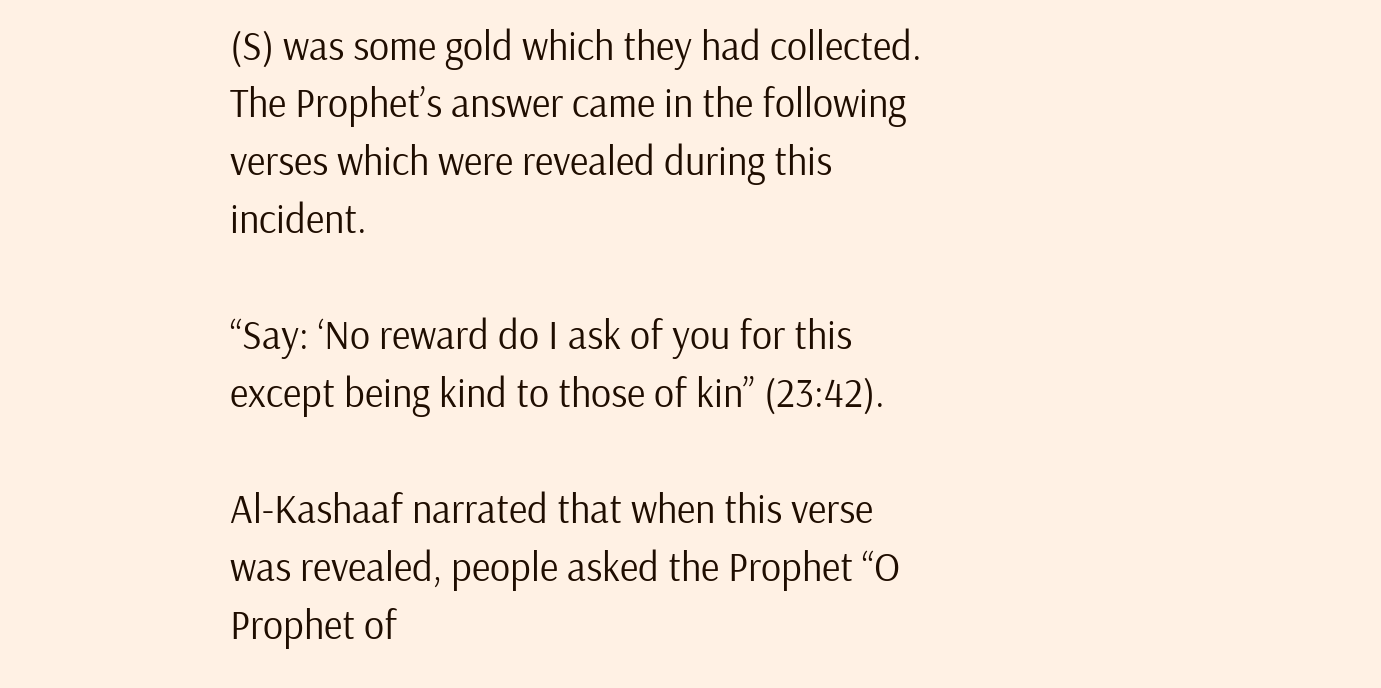(S) was some gold which they had collected. The Prophet’s answer came in the following verses which were revealed during this incident.

“Say: ‘No reward do I ask of you for this except being kind to those of kin” (23:42).

Al-Kashaaf narrated that when this verse was revealed, people asked the Prophet “O Prophet of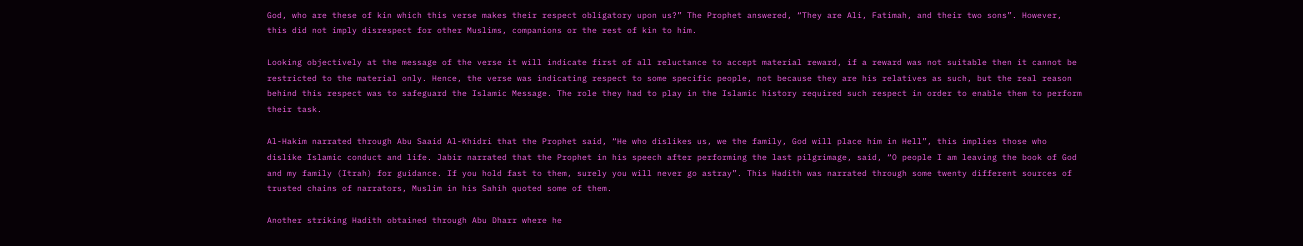God, who are these of kin which this verse makes their respect obligatory upon us?” The Prophet answered, “They are Ali, Fatimah, and their two sons”. However, this did not imply disrespect for other Muslims, companions or the rest of kin to him.

Looking objectively at the message of the verse it will indicate first of all reluctance to accept material reward, if a reward was not suitable then it cannot be restricted to the material only. Hence, the verse was indicating respect to some specific people, not because they are his relatives as such, but the real reason behind this respect was to safeguard the Islamic Message. The role they had to play in the Islamic history required such respect in order to enable them to perform their task.

Al-Hakim narrated through Abu Saaid Al-Khidri that the Prophet said, “He who dislikes us, we the family, God will place him in Hell”, this implies those who dislike Islamic conduct and life. Jabir narrated that the Prophet in his speech after performing the last pilgrimage, said, “O people I am leaving the book of God and my family (Itrah) for guidance. If you hold fast to them, surely you will never go astray”. This Hadith was narrated through some twenty different sources of trusted chains of narrators, Muslim in his Sahih quoted some of them.

Another striking Hadith obtained through Abu Dharr where he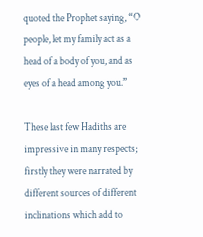quoted the Prophet saying, “O people, let my family act as a head of a body of you, and as eyes of a head among you.”

These last few Hadiths are impressive in many respects; firstly they were narrated by different sources of different inclinations which add to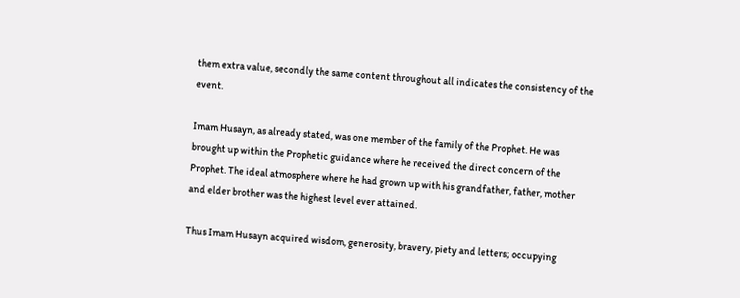them extra value, secondly the same content throughout all indicates the consistency of the event.

Imam Husayn, as already stated, was one member of the family of the Prophet. He was brought up within the Prophetic guidance where he received the direct concern of the Prophet. The ideal atmosphere where he had grown up with his grandfather, father, mother and elder brother was the highest level ever attained.

Thus Imam Husayn acquired wisdom, generosity, bravery, piety and letters; occupying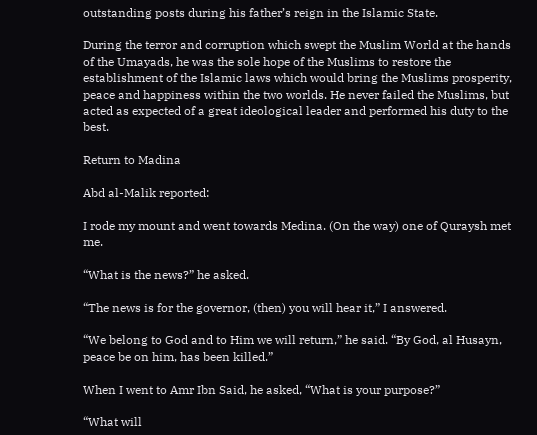outstanding posts during his father’s reign in the Islamic State.

During the terror and corruption which swept the Muslim World at the hands of the Umayads, he was the sole hope of the Muslims to restore the establishment of the Islamic laws which would bring the Muslims prosperity, peace and happiness within the two worlds. He never failed the Muslims, but acted as expected of a great ideological leader and performed his duty to the best.

Return to Madina

Abd al-Malik reported:

I rode my mount and went towards Medina. (On the way) one of Quraysh met me.

“What is the news?” he asked.

“The news is for the governor, (then) you will hear it,” I answered.

“We belong to God and to Him we will return,” he said. “By God, al Husayn, peace be on him, has been killed.”

When I went to Amr Ibn Said, he asked, “What is your purpose?”

“What will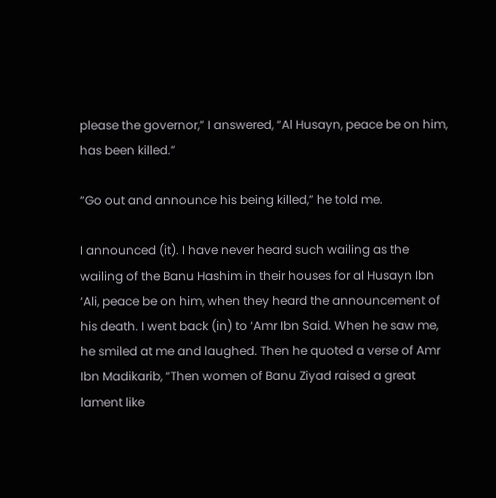please the governor,” I answered, “Al Husayn, peace be on him, has been killed.”

“Go out and announce his being killed,” he told me.

I announced (it). I have never heard such wailing as the wailing of the Banu Hashim in their houses for al Husayn Ibn ‘Ali, peace be on him, when they heard the announcement of his death. I went back (in) to ‘Amr Ibn Said. When he saw me, he smiled at me and laughed. Then he quoted a verse of Amr Ibn Madikarib, “Then women of Banu Ziyad raised a great lament like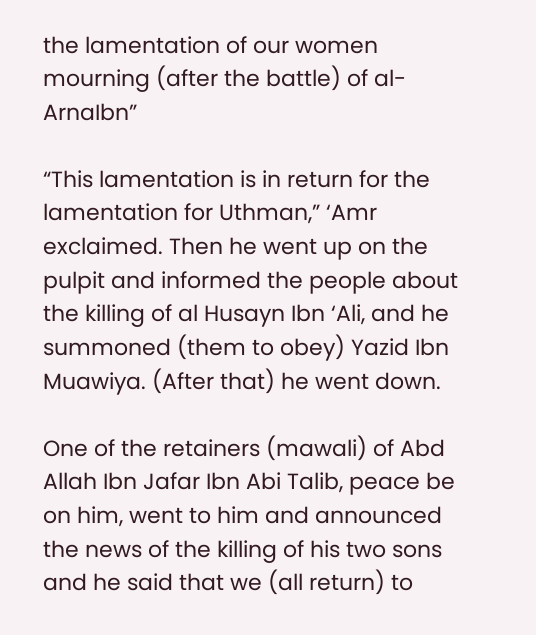the lamentation of our women mourning (after the battle) of al-ArnaIbn”

“This lamentation is in return for the lamentation for Uthman,” ‘Amr exclaimed. Then he went up on the pulpit and informed the people about the killing of al Husayn Ibn ‘Ali, and he summoned (them to obey) Yazid Ibn Muawiya. (After that) he went down.

One of the retainers (mawali) of Abd Allah Ibn Jafar Ibn Abi Talib, peace be on him, went to him and announced the news of the killing of his two sons and he said that we (all return) to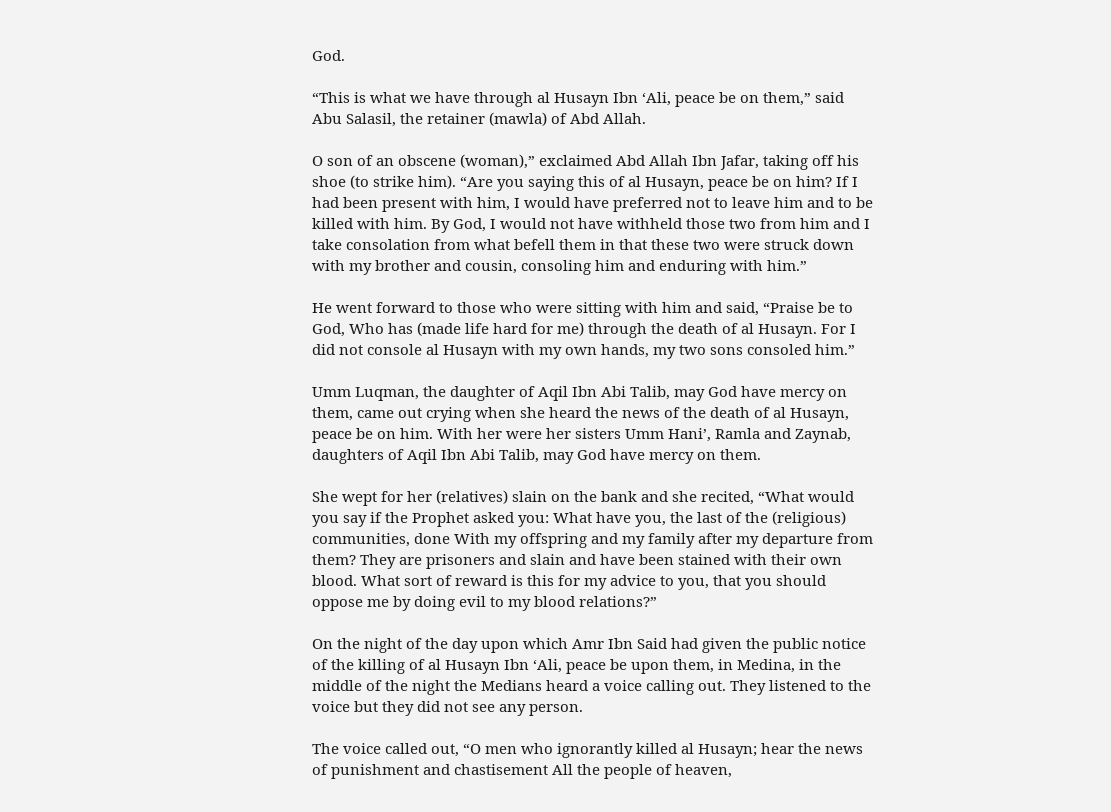God.

“This is what we have through al Husayn Ibn ‘Ali, peace be on them,” said Abu Salasil, the retainer (mawla) of Abd Allah.

O son of an obscene (woman),” exclaimed Abd Allah Ibn Jafar, taking off his shoe (to strike him). “Are you saying this of al Husayn, peace be on him? If I had been present with him, I would have preferred not to leave him and to be killed with him. By God, I would not have withheld those two from him and I take consolation from what befell them in that these two were struck down with my brother and cousin, consoling him and enduring with him.”

He went forward to those who were sitting with him and said, “Praise be to God, Who has (made life hard for me) through the death of al Husayn. For I did not console al Husayn with my own hands, my two sons consoled him.”

Umm Luqman, the daughter of Aqil Ibn Abi Talib, may God have mercy on them, came out crying when she heard the news of the death of al Husayn, peace be on him. With her were her sisters Umm Hani’, Ramla and Zaynab, daughters of Aqil Ibn Abi Talib, may God have mercy on them.

She wept for her (relatives) slain on the bank and she recited, “What would you say if the Prophet asked you: What have you, the last of the (religious) communities, done With my offspring and my family after my departure from them? They are prisoners and slain and have been stained with their own blood. What sort of reward is this for my advice to you, that you should oppose me by doing evil to my blood relations?”

On the night of the day upon which Amr Ibn Said had given the public notice of the killing of al Husayn Ibn ‘Ali, peace be upon them, in Medina, in the middle of the night the Medians heard a voice calling out. They listened to the voice but they did not see any person.

The voice called out, “O men who ignorantly killed al Husayn; hear the news of punishment and chastisement All the people of heaven,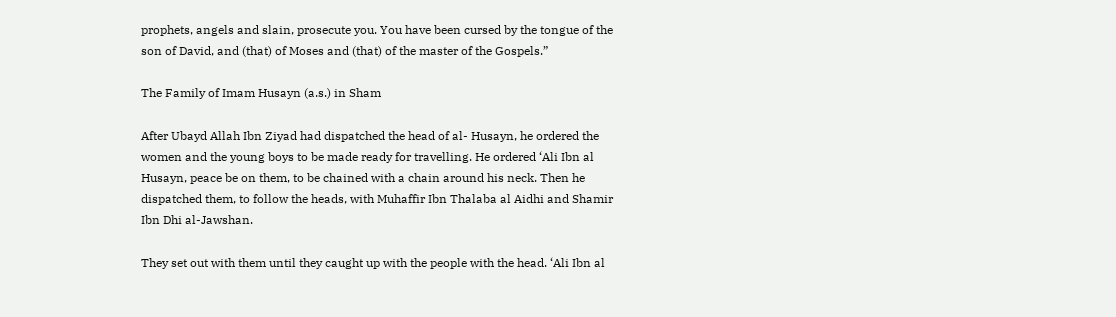prophets, angels and slain, prosecute you. You have been cursed by the tongue of the son of David, and (that) of Moses and (that) of the master of the Gospels.”

The Family of Imam Husayn (a.s.) in Sham

After Ubayd Allah Ibn Ziyad had dispatched the head of al- Husayn, he ordered the women and the young boys to be made ready for travelling. He ordered ‘Ali Ibn al Husayn, peace be on them, to be chained with a chain around his neck. Then he dispatched them, to follow the heads, with Muhaffir Ibn Thalaba al Aidhi and Shamir Ibn Dhi al-Jawshan.

They set out with them until they caught up with the people with the head. ‘Ali Ibn al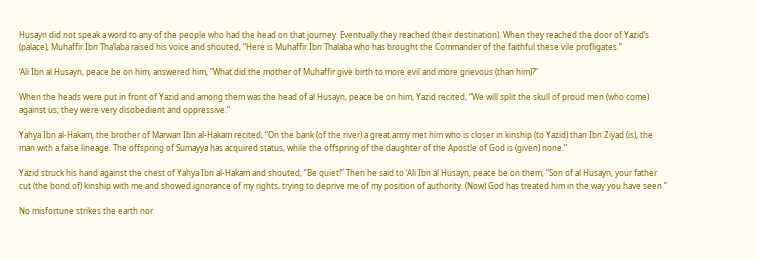Husayn did not speak a word to any of the people who had the head on that journey. Eventually they reached (their destination). When they reached the door of Yazid’s (palace), Muhaffir Ibn Tha’laba raised his voice and shouted, “Here is Muhaffir Ibn Thalaba who has brought the Commander of the faithful these vile profligates.”

‘Ali Ibn al Husayn, peace be on him, answered him, “What did the mother of Muhaffir give birth to more evil and more grievous (than him)?”

When the heads were put in front of Yazid and among them was the head of al Husayn, peace be on him, Yazid recited, “We will split the skull of proud men (who come) against us; they were very disobedient and oppressive.”

Yahya Ibn al-Hakam, the brother of Marwan Ibn al-Hakam recited, “On the bank (of the river) a great army met him who is closer in kinship (to Yazid) than Ibn Ziyad (is), the man with a false lineage. The offspring of Sumayya has acquired status, while the offspring of the daughter of the Apostle of God is (given) none.”

Yazid struck his hand against the chest of Yahya Ibn al-Hakam and shouted, “Be quiet!” Then he said to ‘Ali Ibn al Husayn, peace be on them, “Son of al Husayn, your father cut (the bond of) kinship with me and showed ignorance of my rights, trying to deprive me of my position of authority. (Now) God has treated him in the way you have seen.”

No misfortune strikes the earth nor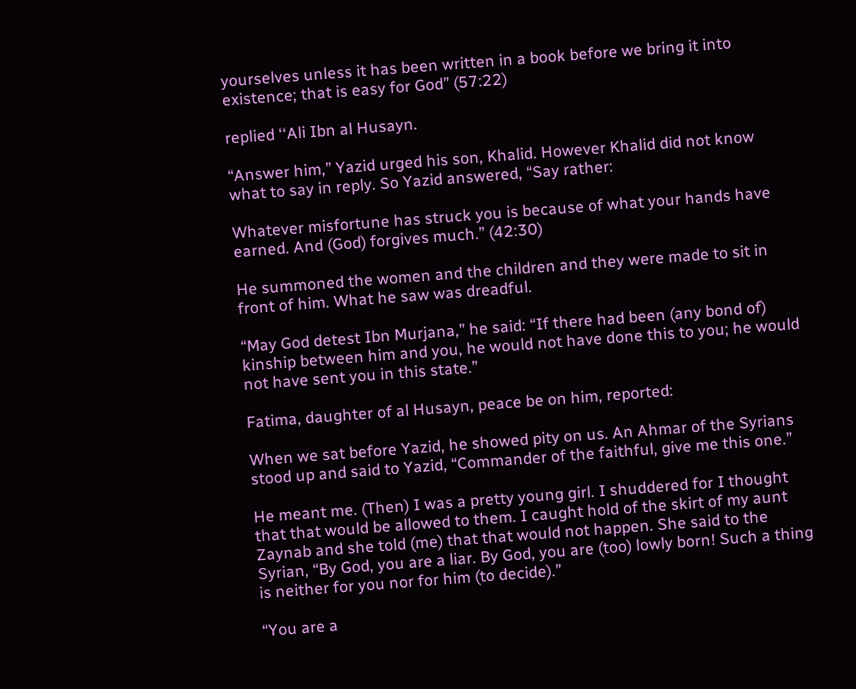yourselves unless it has been written in a book before we bring it into existence; that is easy for God” (57:22)

replied ‘‘Ali Ibn al Husayn.

“Answer him,” Yazid urged his son, Khalid. However Khalid did not know what to say in reply. So Yazid answered, “Say rather:

Whatever misfortune has struck you is because of what your hands have earned. And (God) forgives much.” (42:30)

He summoned the women and the children and they were made to sit in front of him. What he saw was dreadful.

“May God detest Ibn Murjana,” he said: “If there had been (any bond of) kinship between him and you, he would not have done this to you; he would not have sent you in this state.”

Fatima, daughter of al Husayn, peace be on him, reported:

When we sat before Yazid, he showed pity on us. An Ahmar of the Syrians stood up and said to Yazid, “Commander of the faithful, give me this one.”

He meant me. (Then) I was a pretty young girl. I shuddered for I thought that that would be allowed to them. I caught hold of the skirt of my aunt Zaynab and she told (me) that that would not happen. She said to the Syrian, “By God, you are a liar. By God, you are (too) lowly born! Such a thing is neither for you nor for him (to decide).”

“You are a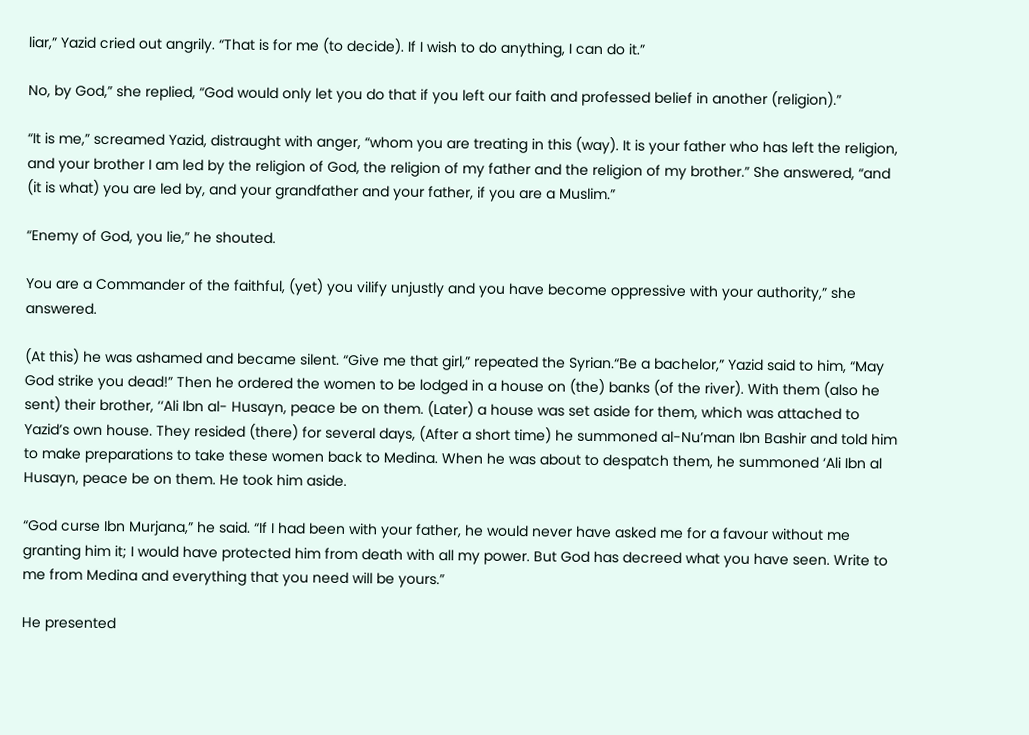liar,” Yazid cried out angrily. “That is for me (to decide). If I wish to do anything, I can do it.”

No, by God,” she replied, “God would only let you do that if you left our faith and professed belief in another (religion).”

“It is me,” screamed Yazid, distraught with anger, “whom you are treating in this (way). It is your father who has left the religion, and your brother I am led by the religion of God, the religion of my father and the religion of my brother.” She answered, “and (it is what) you are led by, and your grandfather and your father, if you are a Muslim.”

“Enemy of God, you lie,” he shouted.

You are a Commander of the faithful, (yet) you vilify unjustly and you have become oppressive with your authority,” she answered.

(At this) he was ashamed and became silent. “Give me that girl,” repeated the Syrian.“Be a bachelor,” Yazid said to him, “May God strike you dead!” Then he ordered the women to be lodged in a house on (the) banks (of the river). With them (also he sent) their brother, ‘‘Ali Ibn al- Husayn, peace be on them. (Later) a house was set aside for them, which was attached to Yazid’s own house. They resided (there) for several days, (After a short time) he summoned al-Nu’man Ibn Bashir and told him to make preparations to take these women back to Medina. When he was about to despatch them, he summoned ‘Ali Ibn al Husayn, peace be on them. He took him aside.

“God curse Ibn Murjana,” he said. “If I had been with your father, he would never have asked me for a favour without me granting him it; I would have protected him from death with all my power. But God has decreed what you have seen. Write to me from Medina and everything that you need will be yours.”

He presented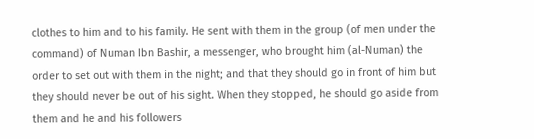clothes to him and to his family. He sent with them in the group (of men under the command) of Numan Ibn Bashir, a messenger, who brought him (al-Numan) the order to set out with them in the night; and that they should go in front of him but they should never be out of his sight. When they stopped, he should go aside from them and he and his followers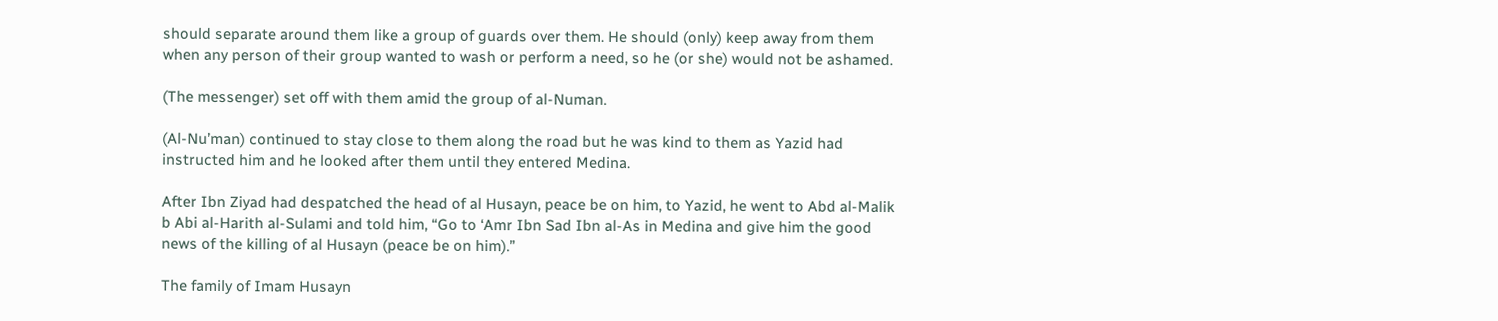should separate around them like a group of guards over them. He should (only) keep away from them when any person of their group wanted to wash or perform a need, so he (or she) would not be ashamed.

(The messenger) set off with them amid the group of al-Numan.

(Al-Nu’man) continued to stay close to them along the road but he was kind to them as Yazid had instructed him and he looked after them until they entered Medina.

After Ibn Ziyad had despatched the head of al Husayn, peace be on him, to Yazid, he went to Abd al-Malik b Abi al-Harith al-Sulami and told him, “Go to ‘Amr Ibn Sad Ibn al-As in Medina and give him the good news of the killing of al Husayn (peace be on him).”

The family of Imam Husayn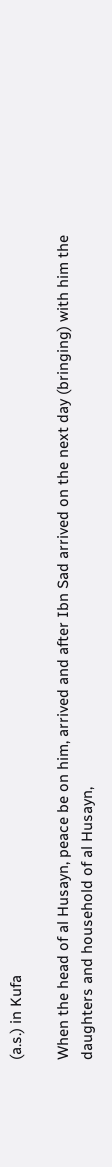(a.s.) in Kufa

When the head of al Husayn, peace be on him, arrived and after Ibn Sad arrived on the next day (bringing) with him the daughters and household of al Husayn,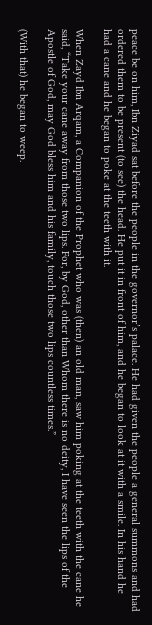peace be on him, Ibn Ziyad sat before the people in the governor’s palace. He had given the people a general summons and had ordered them to be present (to see) the head. He put it in front of him, and he began to look at it with a smile. In his hand he had a cane and he began to poke at the teeth with it.

When Zayd Ibn Arqam, a Companion of the Prophet who was (then) an old man, saw him poking at the teeth with the cane he said, “Take your cane away from those two lips. For, by God, other than Whom there is no deity, I have seen the lips of the Apostle of God, may God bless him and his family, touch those two lips countless times.”

(With that) he began to weep.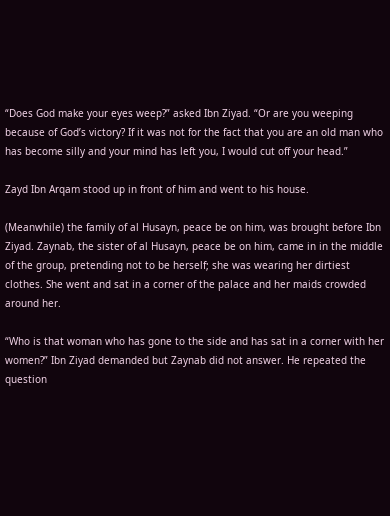“Does God make your eyes weep?” asked Ibn Ziyad. “Or are you weeping because of God’s victory? If it was not for the fact that you are an old man who has become silly and your mind has left you, I would cut off your head.”

Zayd Ibn Arqam stood up in front of him and went to his house.

(Meanwhile) the family of al Husayn, peace be on him, was brought before Ibn Ziyad. Zaynab, the sister of al Husayn, peace be on him, came in in the middle of the group, pretending not to be herself; she was wearing her dirtiest clothes. She went and sat in a corner of the palace and her maids crowded around her.

“Who is that woman who has gone to the side and has sat in a corner with her women?” Ibn Ziyad demanded but Zaynab did not answer. He repeated the question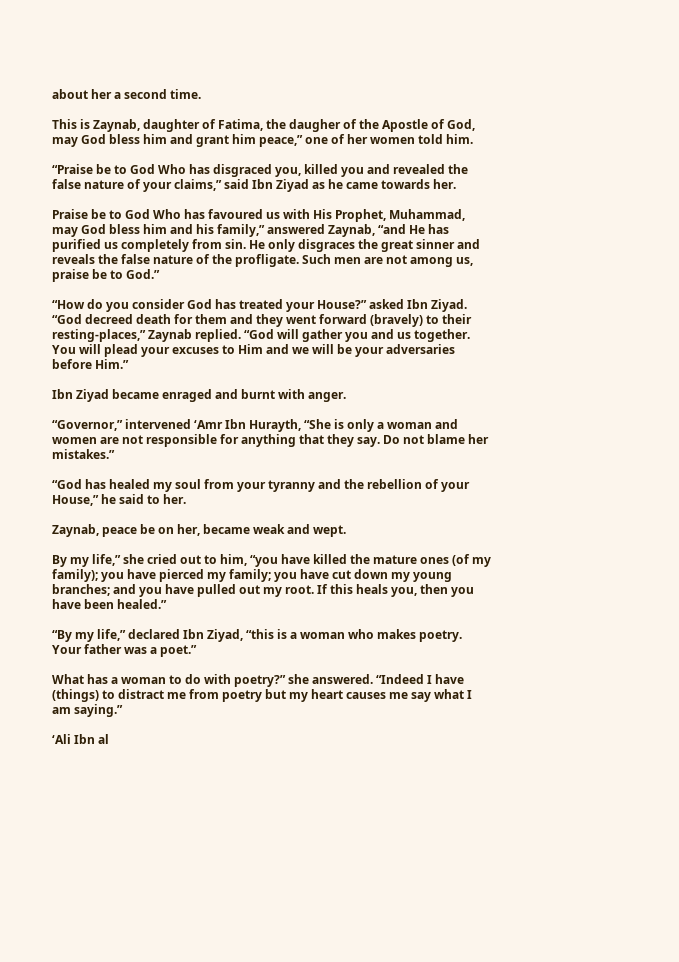about her a second time.

This is Zaynab, daughter of Fatima, the daugher of the Apostle of God, may God bless him and grant him peace,” one of her women told him.

“Praise be to God Who has disgraced you, killed you and revealed the false nature of your claims,” said Ibn Ziyad as he came towards her.

Praise be to God Who has favoured us with His Prophet, Muhammad, may God bless him and his family,” answered Zaynab, “and He has purified us completely from sin. He only disgraces the great sinner and reveals the false nature of the profligate. Such men are not among us, praise be to God.”

“How do you consider God has treated your House?” asked Ibn Ziyad. “God decreed death for them and they went forward (bravely) to their resting-places,” Zaynab replied. “God will gather you and us together. You will plead your excuses to Him and we will be your adversaries before Him.”

Ibn Ziyad became enraged and burnt with anger.

“Governor,” intervened ‘Amr Ibn Hurayth, “She is only a woman and women are not responsible for anything that they say. Do not blame her mistakes.”

“God has healed my soul from your tyranny and the rebellion of your House,” he said to her.

Zaynab, peace be on her, became weak and wept.

By my life,” she cried out to him, “you have killed the mature ones (of my family); you have pierced my family; you have cut down my young branches; and you have pulled out my root. If this heals you, then you have been healed.”

“By my life,” declared Ibn Ziyad, “this is a woman who makes poetry. Your father was a poet.”

What has a woman to do with poetry?” she answered. “Indeed I have (things) to distract me from poetry but my heart causes me say what I am saying.”

‘Ali Ibn al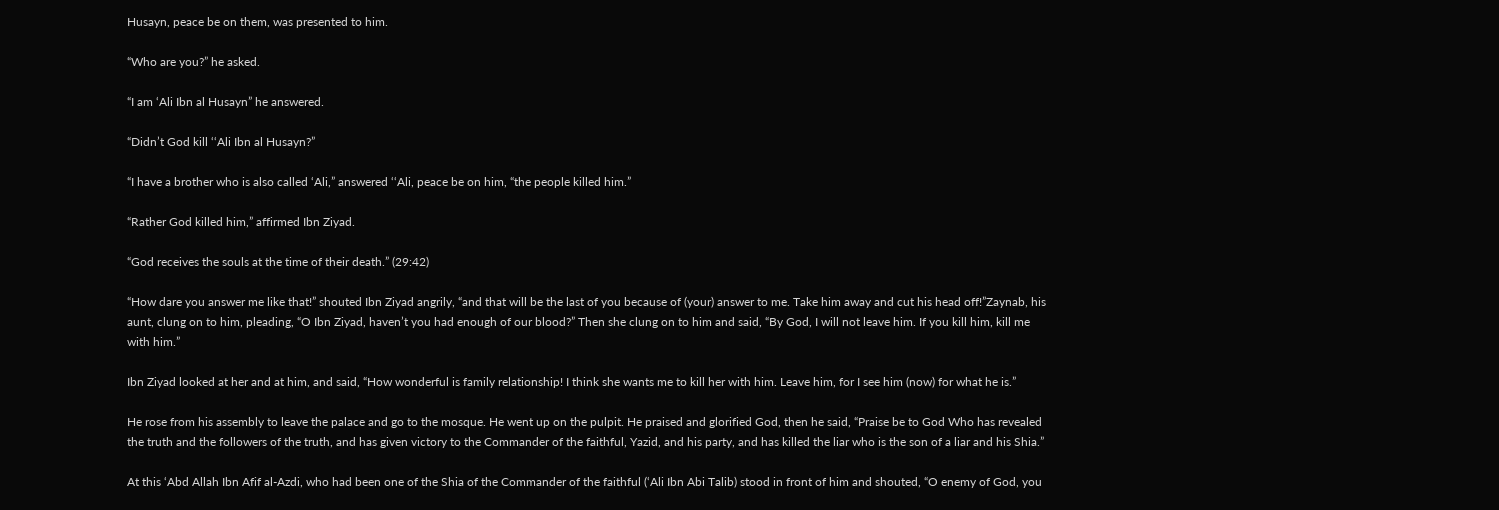Husayn, peace be on them, was presented to him.

“Who are you?” he asked.

“I am ‘Ali Ibn al Husayn” he answered.

“Didn’t God kill ‘‘Ali Ibn al Husayn?”

“I have a brother who is also called ‘Ali,” answered ‘‘Ali, peace be on him, “the people killed him.”

“Rather God killed him,” affirmed Ibn Ziyad.

“God receives the souls at the time of their death.” (29:42)

“How dare you answer me like that!” shouted Ibn Ziyad angrily, “and that will be the last of you because of (your) answer to me. Take him away and cut his head off!”Zaynab, his aunt, clung on to him, pleading, “O Ibn Ziyad, haven’t you had enough of our blood?” Then she clung on to him and said, “By God, I will not leave him. If you kill him, kill me with him.”

Ibn Ziyad looked at her and at him, and said, “How wonderful is family relationship! I think she wants me to kill her with him. Leave him, for I see him (now) for what he is.”

He rose from his assembly to leave the palace and go to the mosque. He went up on the pulpit. He praised and glorified God, then he said, “Praise be to God Who has revealed the truth and the followers of the truth, and has given victory to the Commander of the faithful, Yazid, and his party, and has killed the liar who is the son of a liar and his Shia.”

At this ‘Abd Allah Ibn Afif al-Azdi, who had been one of the Shia of the Commander of the faithful (‘Ali Ibn Abi Talib) stood in front of him and shouted, “O enemy of God, you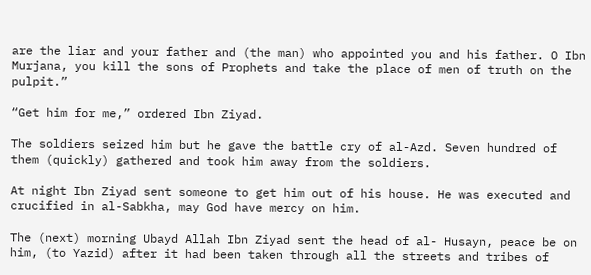are the liar and your father and (the man) who appointed you and his father. O Ibn Murjana, you kill the sons of Prophets and take the place of men of truth on the pulpit.”

“Get him for me,” ordered Ibn Ziyad.

The soldiers seized him but he gave the battle cry of al-Azd. Seven hundred of them (quickly) gathered and took him away from the soldiers.

At night Ibn Ziyad sent someone to get him out of his house. He was executed and crucified in al-Sabkha, may God have mercy on him.

The (next) morning Ubayd Allah Ibn Ziyad sent the head of al- Husayn, peace be on him, (to Yazid) after it had been taken through all the streets and tribes of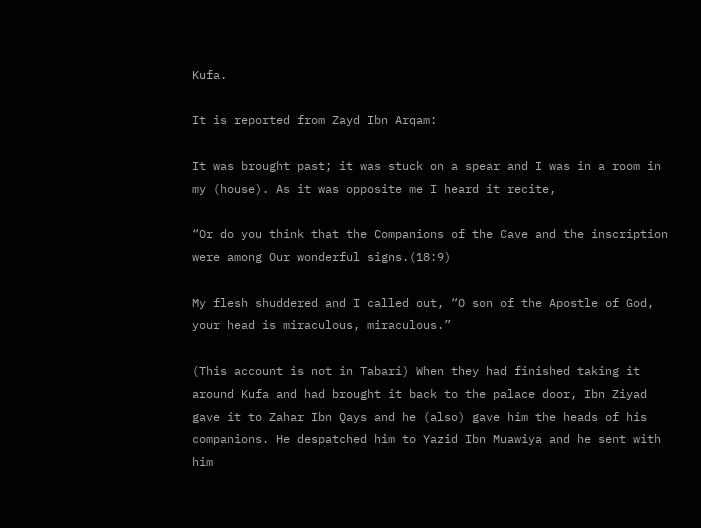Kufa.

It is reported from Zayd Ibn Arqam:

It was brought past; it was stuck on a spear and I was in a room in my (house). As it was opposite me I heard it recite,

“Or do you think that the Companions of the Cave and the inscription were among Our wonderful signs.(18:9)

My flesh shuddered and I called out, “O son of the Apostle of God, your head is miraculous, miraculous.”

(This account is not in Tabari) When they had finished taking it around Kufa and had brought it back to the palace door, Ibn Ziyad gave it to Zahar Ibn Qays and he (also) gave him the heads of his companions. He despatched him to Yazid Ibn Muawiya and he sent with him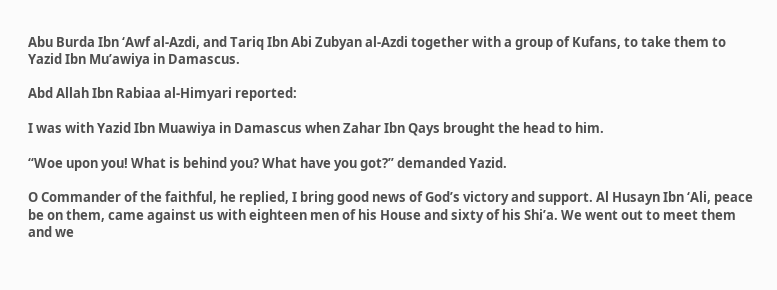Abu Burda Ibn ‘Awf al-Azdi, and Tariq Ibn Abi Zubyan al-Azdi together with a group of Kufans, to take them to Yazid Ibn Mu’awiya in Damascus.

Abd Allah Ibn Rabiaa al-Himyari reported:

I was with Yazid Ibn Muawiya in Damascus when Zahar Ibn Qays brought the head to him.

“Woe upon you! What is behind you? What have you got?” demanded Yazid.

O Commander of the faithful, he replied, I bring good news of God’s victory and support. Al Husayn Ibn ‘Ali, peace be on them, came against us with eighteen men of his House and sixty of his Shi’a. We went out to meet them and we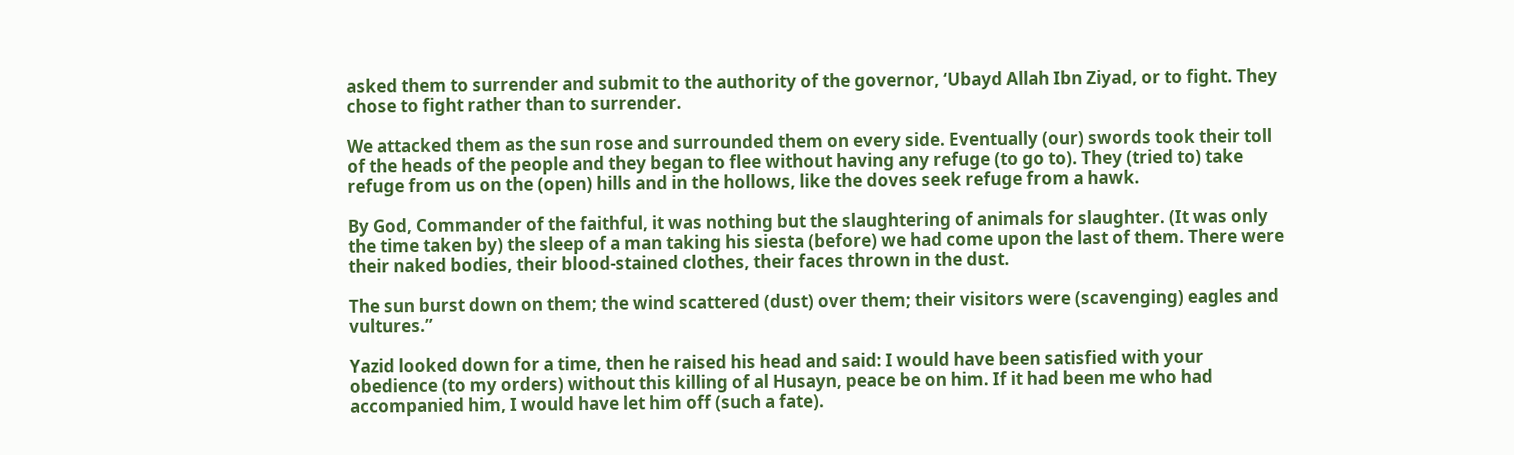asked them to surrender and submit to the authority of the governor, ‘Ubayd Allah Ibn Ziyad, or to fight. They chose to fight rather than to surrender.

We attacked them as the sun rose and surrounded them on every side. Eventually (our) swords took their toll of the heads of the people and they began to flee without having any refuge (to go to). They (tried to) take refuge from us on the (open) hills and in the hollows, like the doves seek refuge from a hawk.

By God, Commander of the faithful, it was nothing but the slaughtering of animals for slaughter. (It was only the time taken by) the sleep of a man taking his siesta (before) we had come upon the last of them. There were their naked bodies, their blood-stained clothes, their faces thrown in the dust.

The sun burst down on them; the wind scattered (dust) over them; their visitors were (scavenging) eagles and vultures.”

Yazid looked down for a time, then he raised his head and said: I would have been satisfied with your obedience (to my orders) without this killing of al Husayn, peace be on him. If it had been me who had accompanied him, I would have let him off (such a fate).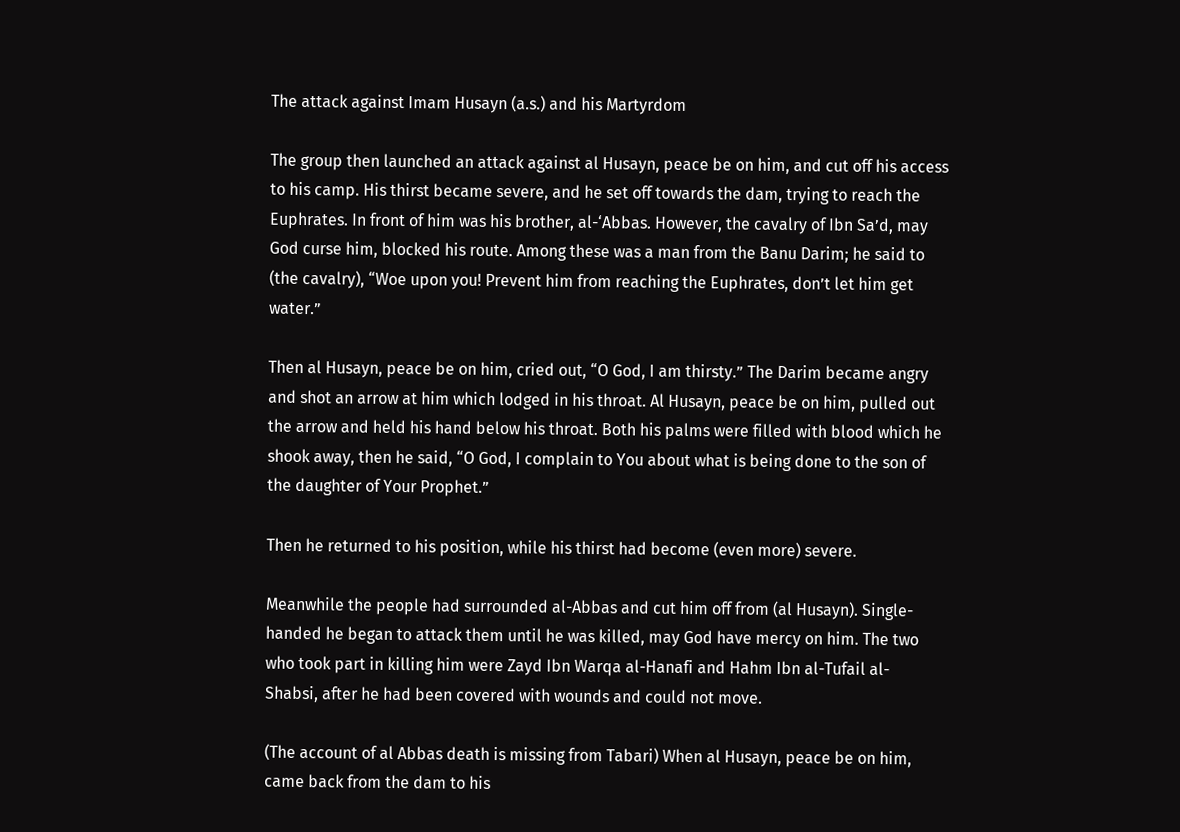The attack against Imam Husayn (a.s.) and his Martyrdom

The group then launched an attack against al Husayn, peace be on him, and cut off his access to his camp. His thirst became severe, and he set off towards the dam, trying to reach the Euphrates. In front of him was his brother, al-‘Abbas. However, the cavalry of Ibn Sa’d, may God curse him, blocked his route. Among these was a man from the Banu Darim; he said to (the cavalry), “Woe upon you! Prevent him from reaching the Euphrates, don’t let him get water.”

Then al Husayn, peace be on him, cried out, “O God, I am thirsty.” The Darim became angry and shot an arrow at him which lodged in his throat. Al Husayn, peace be on him, pulled out the arrow and held his hand below his throat. Both his palms were filled with blood which he shook away, then he said, “O God, I complain to You about what is being done to the son of the daughter of Your Prophet.”

Then he returned to his position, while his thirst had become (even more) severe.

Meanwhile the people had surrounded al-Abbas and cut him off from (al Husayn). Single-handed he began to attack them until he was killed, may God have mercy on him. The two who took part in killing him were Zayd Ibn Warqa al-Hanafi and Hahm Ibn al-Tufail al- Shabsi, after he had been covered with wounds and could not move.

(The account of al Abbas death is missing from Tabari) When al Husayn, peace be on him, came back from the dam to his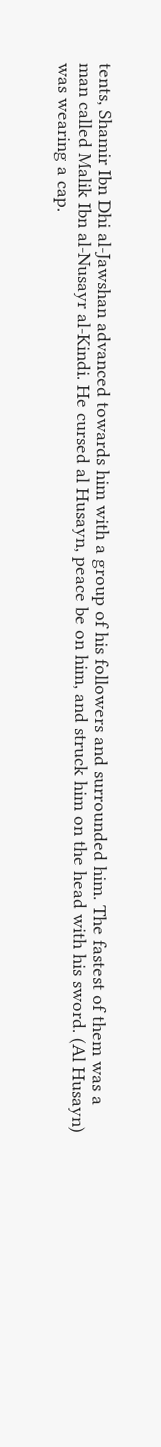tents, Shamir Ibn Dhi al-Jawshan advanced towards him with a group of his followers and surrounded him. The fastest of them was a man called Malik Ibn al-Nusayr al-Kindi. He cursed al Husayn, peace be on him, and struck him on the head with his sword. (Al Husayn) was wearing a cap.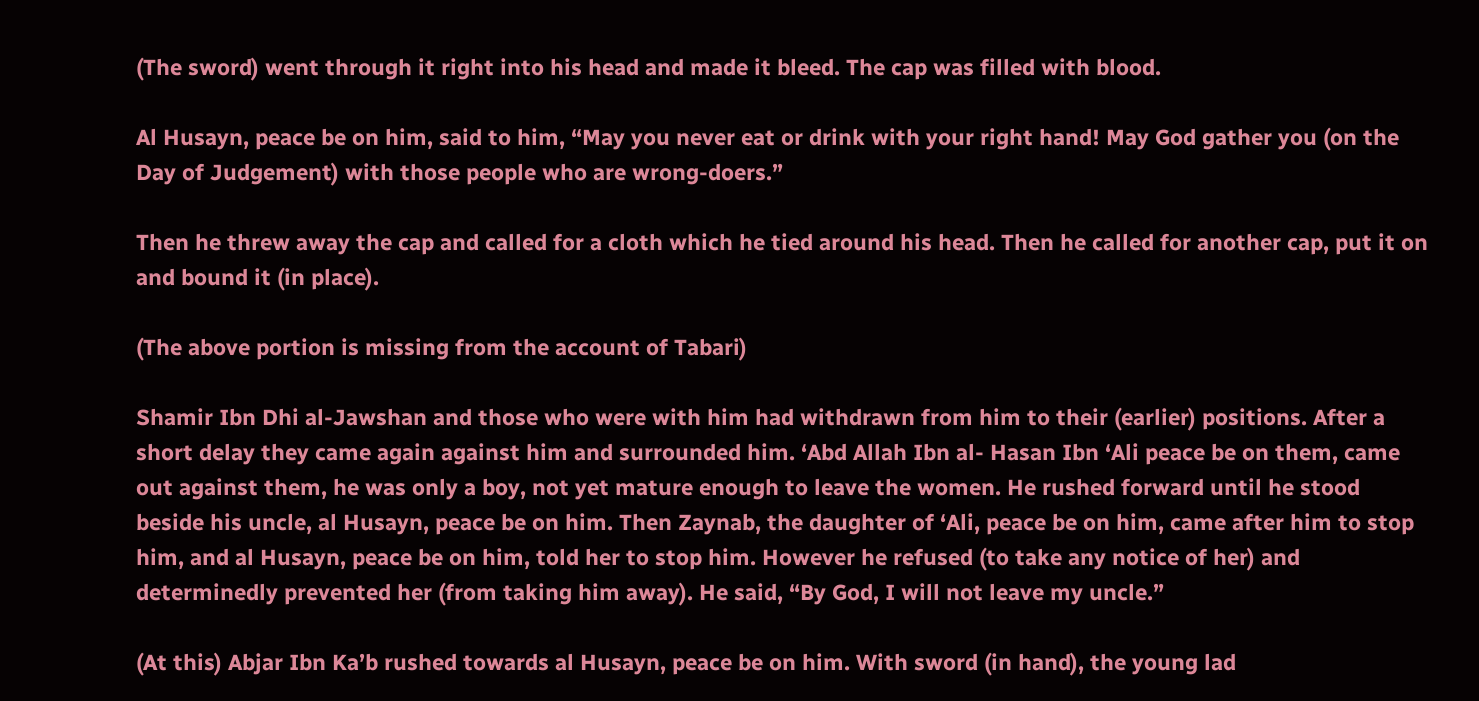(The sword) went through it right into his head and made it bleed. The cap was filled with blood.

Al Husayn, peace be on him, said to him, “May you never eat or drink with your right hand! May God gather you (on the Day of Judgement) with those people who are wrong-doers.”

Then he threw away the cap and called for a cloth which he tied around his head. Then he called for another cap, put it on and bound it (in place).

(The above portion is missing from the account of Tabari)

Shamir Ibn Dhi al-Jawshan and those who were with him had withdrawn from him to their (earlier) positions. After a short delay they came again against him and surrounded him. ‘Abd Allah Ibn al- Hasan Ibn ‘Ali peace be on them, came out against them, he was only a boy, not yet mature enough to leave the women. He rushed forward until he stood beside his uncle, al Husayn, peace be on him. Then Zaynab, the daughter of ‘Ali, peace be on him, came after him to stop him, and al Husayn, peace be on him, told her to stop him. However he refused (to take any notice of her) and determinedly prevented her (from taking him away). He said, “By God, I will not leave my uncle.”

(At this) Abjar Ibn Ka’b rushed towards al Husayn, peace be on him. With sword (in hand), the young lad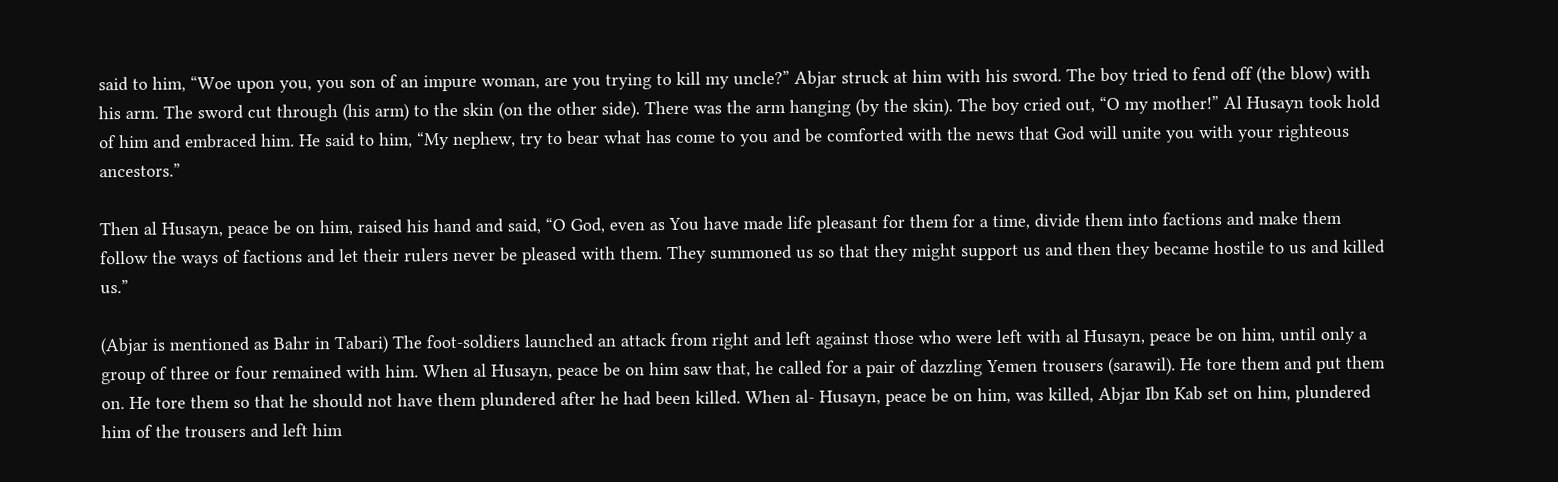said to him, “Woe upon you, you son of an impure woman, are you trying to kill my uncle?” Abjar struck at him with his sword. The boy tried to fend off (the blow) with his arm. The sword cut through (his arm) to the skin (on the other side). There was the arm hanging (by the skin). The boy cried out, “O my mother!” Al Husayn took hold of him and embraced him. He said to him, “My nephew, try to bear what has come to you and be comforted with the news that God will unite you with your righteous ancestors.”

Then al Husayn, peace be on him, raised his hand and said, “O God, even as You have made life pleasant for them for a time, divide them into factions and make them follow the ways of factions and let their rulers never be pleased with them. They summoned us so that they might support us and then they became hostile to us and killed us.”

(Abjar is mentioned as Bahr in Tabari) The foot-soldiers launched an attack from right and left against those who were left with al Husayn, peace be on him, until only a group of three or four remained with him. When al Husayn, peace be on him saw that, he called for a pair of dazzling Yemen trousers (sarawil). He tore them and put them on. He tore them so that he should not have them plundered after he had been killed. When al- Husayn, peace be on him, was killed, Abjar Ibn Kab set on him, plundered him of the trousers and left him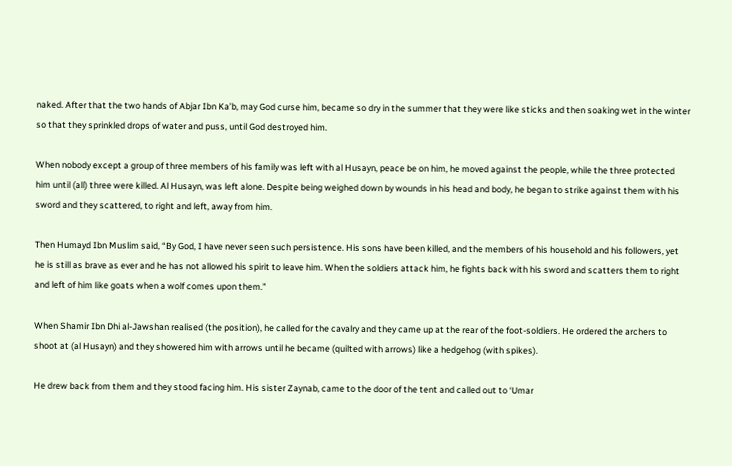naked. After that the two hands of Abjar Ibn Ka’b, may God curse him, became so dry in the summer that they were like sticks and then soaking wet in the winter so that they sprinkled drops of water and puss, until God destroyed him.

When nobody except a group of three members of his family was left with al Husayn, peace be on him, he moved against the people, while the three protected him until (all) three were killed. Al Husayn, was left alone. Despite being weighed down by wounds in his head and body, he began to strike against them with his sword and they scattered, to right and left, away from him.

Then Humayd Ibn Muslim said, “By God, I have never seen such persistence. His sons have been killed, and the members of his household and his followers, yet he is still as brave as ever and he has not allowed his spirit to leave him. When the soldiers attack him, he fights back with his sword and scatters them to right and left of him like goats when a wolf comes upon them.”

When Shamir Ibn Dhi al-Jawshan realised (the position), he called for the cavalry and they came up at the rear of the foot-soldiers. He ordered the archers to shoot at (al Husayn) and they showered him with arrows until he became (quilted with arrows) like a hedgehog (with spikes).

He drew back from them and they stood facing him. His sister Zaynab, came to the door of the tent and called out to ‘Umar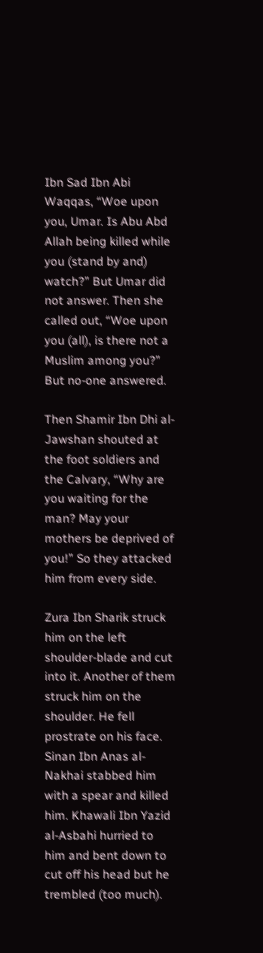Ibn Sad Ibn Abi Waqqas, “Woe upon you, Umar. Is Abu Abd Allah being killed while you (stand by and) watch?” But Umar did not answer. Then she called out, “Woe upon you (all), is there not a Muslim among you?” But no-one answered.

Then Shamir Ibn Dhi al-Jawshan shouted at the foot soldiers and the Calvary, “Why are you waiting for the man? May your mothers be deprived of you!” So they attacked him from every side.

Zura Ibn Sharik struck him on the left shoulder-blade and cut into it. Another of them struck him on the shoulder. He fell prostrate on his face. Sinan Ibn Anas al-Nakhai stabbed him with a spear and killed him. Khawali Ibn Yazid al-Asbahi hurried to him and bent down to cut off his head but he trembled (too much).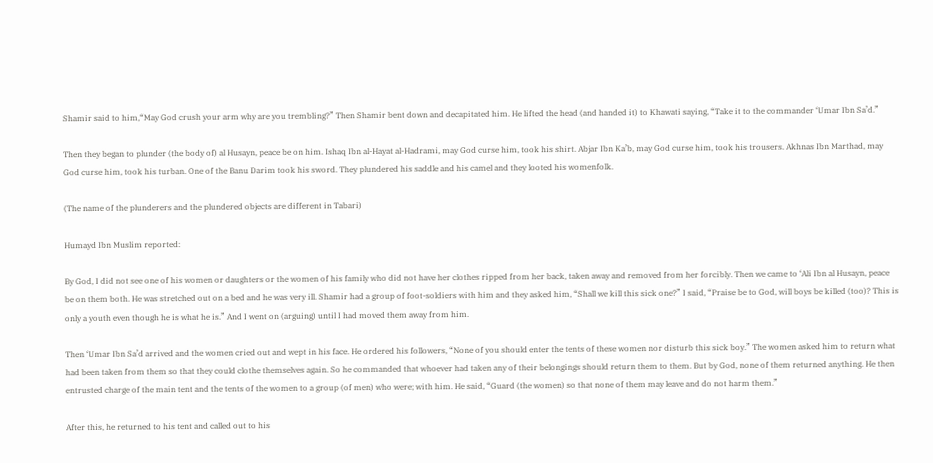Shamir said to him,“May God crush your arm why are you trembling?” Then Shamir bent down and decapitated him. He lifted the head (and handed it) to Khawati saying, “Take it to the commander ‘Umar Ibn Sa’d.”

Then they began to plunder (the body of) al Husayn, peace be on him. Ishaq Ibn al-Hayat al-Hadrami, may God curse him, took his shirt. Abjar Ibn Ka’b, may God curse him, took his trousers. Akhnas Ibn Marthad, may God curse him, took his turban. One of the Banu Darim took his sword. They plundered his saddle and his camel and they looted his womenfolk.

(The name of the plunderers and the plundered objects are different in Tabari)

Humayd Ibn Muslim reported:

By God, I did not see one of his women or daughters or the women of his family who did not have her clothes ripped from her back, taken away and removed from her forcibly. Then we came to ‘Ali Ibn al Husayn, peace be on them both. He was stretched out on a bed and he was very ill. Shamir had a group of foot-soldiers with him and they asked him, “Shall we kill this sick one?” I said, “Praise be to God, will boys be killed (too)? This is only a youth even though he is what he is.” And I went on (arguing) until I had moved them away from him.

Then ‘Umar Ibn Sa’d arrived and the women cried out and wept in his face. He ordered his followers, “None of you should enter the tents of these women nor disturb this sick boy.” The women asked him to return what had been taken from them so that they could clothe themselves again. So he commanded that whoever had taken any of their belongings should return them to them. But by God, none of them returned anything. He then entrusted charge of the main tent and the tents of the women to a group (of men) who were; with him. He said, “Guard (the women) so that none of them may leave and do not harm them.”

After this, he returned to his tent and called out to his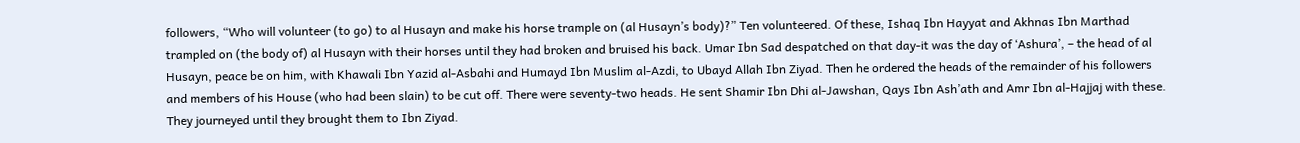followers, “Who will volunteer (to go) to al Husayn and make his horse trample on (al Husayn’s body)?” Ten volunteered. Of these, Ishaq Ibn Hayyat and Akhnas Ibn Marthad trampled on (the body of) al Husayn with their horses until they had broken and bruised his back. Umar Ibn Sad despatched on that day-it was the day of ‘Ashura’, – the head of al Husayn, peace be on him, with Khawali Ibn Yazid al-Asbahi and Humayd Ibn Muslim al-Azdi, to Ubayd Allah Ibn Ziyad. Then he ordered the heads of the remainder of his followers and members of his House (who had been slain) to be cut off. There were seventy-two heads. He sent Shamir Ibn Dhi al-Jawshan, Qays Ibn Ash’ath and Amr Ibn al-Hajjaj with these. They journeyed until they brought them to Ibn Ziyad.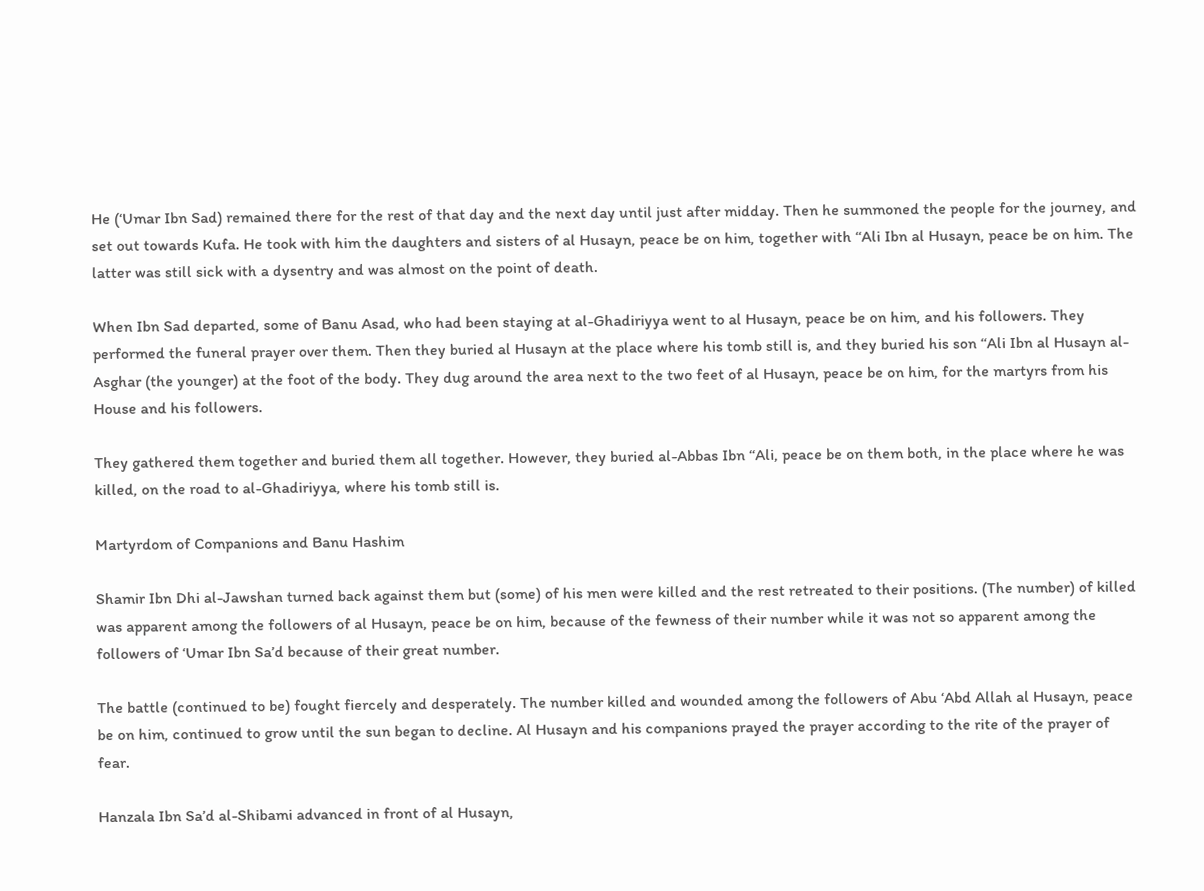He (‘Umar Ibn Sad) remained there for the rest of that day and the next day until just after midday. Then he summoned the people for the journey, and set out towards Kufa. He took with him the daughters and sisters of al Husayn, peace be on him, together with ‘‘Ali Ibn al Husayn, peace be on him. The latter was still sick with a dysentry and was almost on the point of death.

When Ibn Sad departed, some of Banu Asad, who had been staying at al-Ghadiriyya went to al Husayn, peace be on him, and his followers. They performed the funeral prayer over them. Then they buried al Husayn at the place where his tomb still is, and they buried his son ‘‘Ali Ibn al Husayn al-Asghar (the younger) at the foot of the body. They dug around the area next to the two feet of al Husayn, peace be on him, for the martyrs from his House and his followers.

They gathered them together and buried them all together. However, they buried al-Abbas Ibn ‘‘Ali, peace be on them both, in the place where he was killed, on the road to al-Ghadiriyya, where his tomb still is.

Martyrdom of Companions and Banu Hashim

Shamir Ibn Dhi al-Jawshan turned back against them but (some) of his men were killed and the rest retreated to their positions. (The number) of killed was apparent among the followers of al Husayn, peace be on him, because of the fewness of their number while it was not so apparent among the followers of ‘Umar Ibn Sa’d because of their great number.

The battle (continued to be) fought fiercely and desperately. The number killed and wounded among the followers of Abu ‘Abd Allah al Husayn, peace be on him, continued to grow until the sun began to decline. Al Husayn and his companions prayed the prayer according to the rite of the prayer of fear.

Hanzala Ibn Sa’d al-Shibami advanced in front of al Husayn,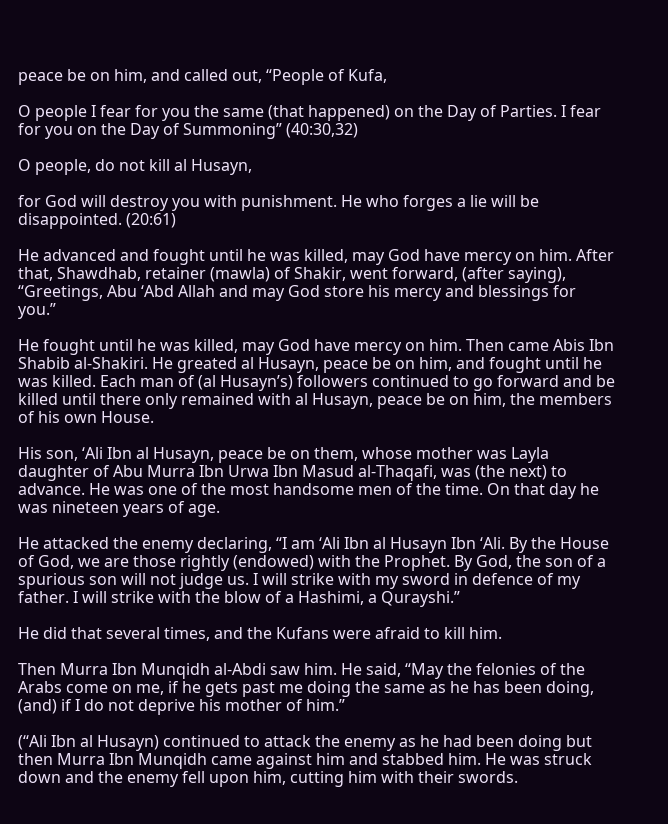peace be on him, and called out, “People of Kufa,

O people I fear for you the same (that happened) on the Day of Parties. I fear for you on the Day of Summoning” (40:30,32)

O people, do not kill al Husayn,

for God will destroy you with punishment. He who forges a lie will be disappointed. (20:61)

He advanced and fought until he was killed, may God have mercy on him. After that, Shawdhab, retainer (mawla) of Shakir, went forward, (after saying), “Greetings, Abu ‘Abd Allah and may God store his mercy and blessings for you.”

He fought until he was killed, may God have mercy on him. Then came Abis Ibn Shabib al-Shakiri. He greated al Husayn, peace be on him, and fought until he was killed. Each man of (al Husayn’s) followers continued to go forward and be killed until there only remained with al Husayn, peace be on him, the members of his own House.

His son, ‘Ali Ibn al Husayn, peace be on them, whose mother was Layla daughter of Abu Murra Ibn Urwa Ibn Masud al-Thaqafi, was (the next) to advance. He was one of the most handsome men of the time. On that day he was nineteen years of age.

He attacked the enemy declaring, “I am ‘Ali Ibn al Husayn Ibn ‘Ali. By the House of God, we are those rightly (endowed) with the Prophet. By God, the son of a spurious son will not judge us. I will strike with my sword in defence of my father. I will strike with the blow of a Hashimi, a Qurayshi.”

He did that several times, and the Kufans were afraid to kill him.

Then Murra Ibn Munqidh al-Abdi saw him. He said, “May the felonies of the Arabs come on me, if he gets past me doing the same as he has been doing, (and) if I do not deprive his mother of him.”

(‘‘Ali Ibn al Husayn) continued to attack the enemy as he had been doing but then Murra Ibn Munqidh came against him and stabbed him. He was struck down and the enemy fell upon him, cutting him with their swords.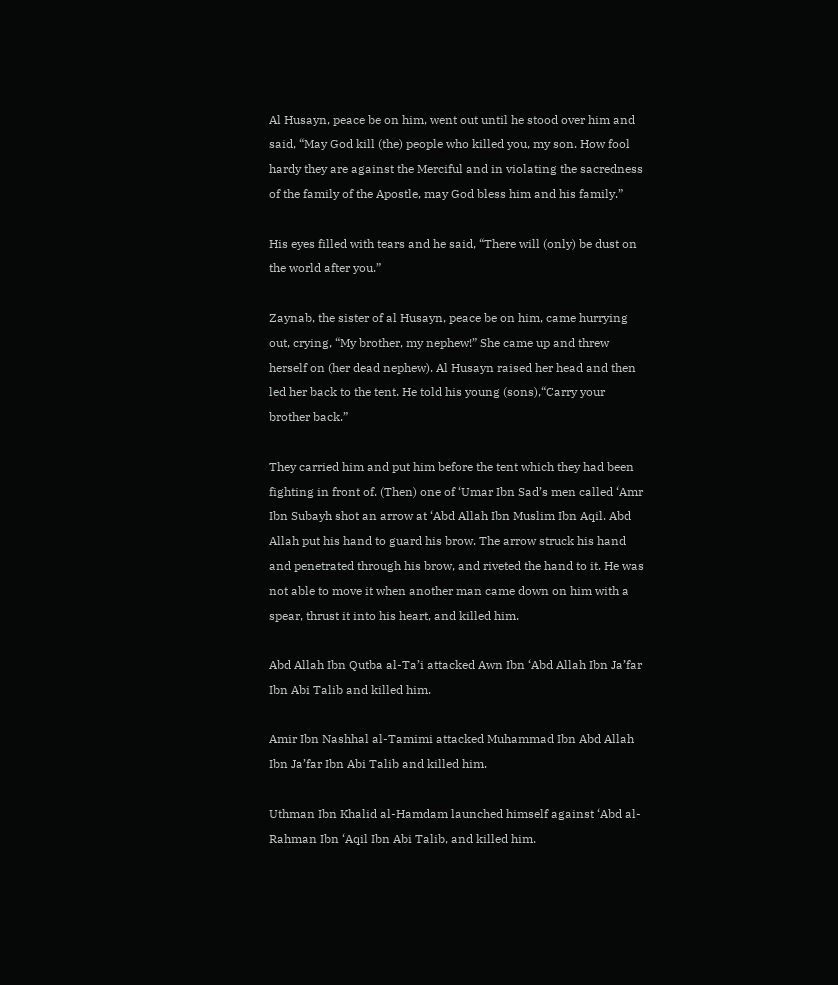Al Husayn, peace be on him, went out until he stood over him and said, “May God kill (the) people who killed you, my son. How fool hardy they are against the Merciful and in violating the sacredness of the family of the Apostle, may God bless him and his family.”

His eyes filled with tears and he said, “There will (only) be dust on the world after you.”

Zaynab, the sister of al Husayn, peace be on him, came hurrying out, crying, “My brother, my nephew!” She came up and threw herself on (her dead nephew). Al Husayn raised her head and then led her back to the tent. He told his young (sons),“Carry your brother back.”

They carried him and put him before the tent which they had been fighting in front of. (Then) one of ‘Umar Ibn Sad’s men called ‘Amr Ibn Subayh shot an arrow at ‘Abd Allah Ibn Muslim Ibn Aqil. Abd Allah put his hand to guard his brow. The arrow struck his hand and penetrated through his brow, and riveted the hand to it. He was not able to move it when another man came down on him with a spear, thrust it into his heart, and killed him.

Abd Allah Ibn Qutba al-Ta’i attacked Awn Ibn ‘Abd Allah Ibn Ja’far Ibn Abi Talib and killed him.

Amir Ibn Nashhal al-Tamimi attacked Muhammad Ibn Abd Allah Ibn Ja’far Ibn Abi Talib and killed him.

Uthman Ibn Khalid al-Hamdam launched himself against ‘Abd al- Rahman Ibn ‘Aqil Ibn Abi Talib, and killed him.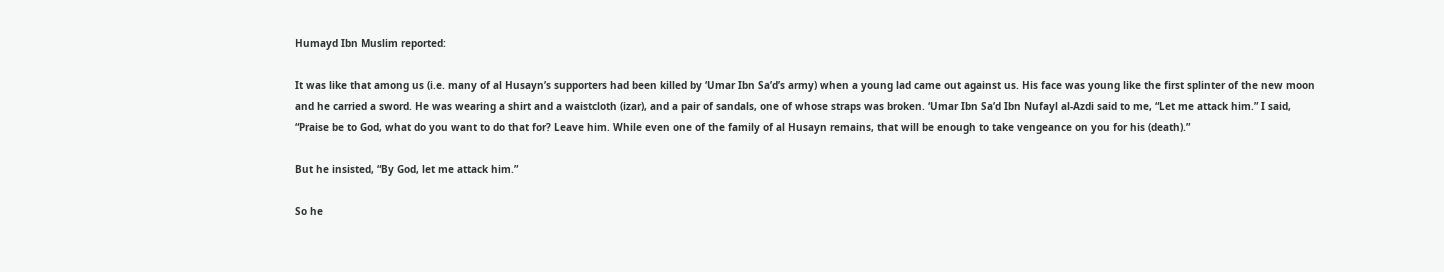Humayd Ibn Muslim reported:

It was like that among us (i.e. many of al Husayn’s supporters had been killed by ‘Umar Ibn Sa’d’s army) when a young lad came out against us. His face was young like the first splinter of the new moon and he carried a sword. He was wearing a shirt and a waistcloth (izar), and a pair of sandals, one of whose straps was broken. ‘Umar Ibn Sa’d Ibn Nufayl al-Azdi said to me, “Let me attack him.” I said, “Praise be to God, what do you want to do that for? Leave him. While even one of the family of al Husayn remains, that will be enough to take vengeance on you for his (death).”

But he insisted, “By God, let me attack him.”

So he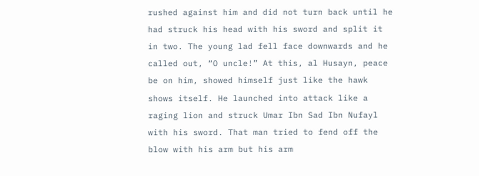rushed against him and did not turn back until he had struck his head with his sword and split it in two. The young lad fell face downwards and he called out, “O uncle!” At this, al Husayn, peace be on him, showed himself just like the hawk shows itself. He launched into attack like a raging lion and struck Umar Ibn Sad Ibn Nufayl with his sword. That man tried to fend off the blow with his arm but his arm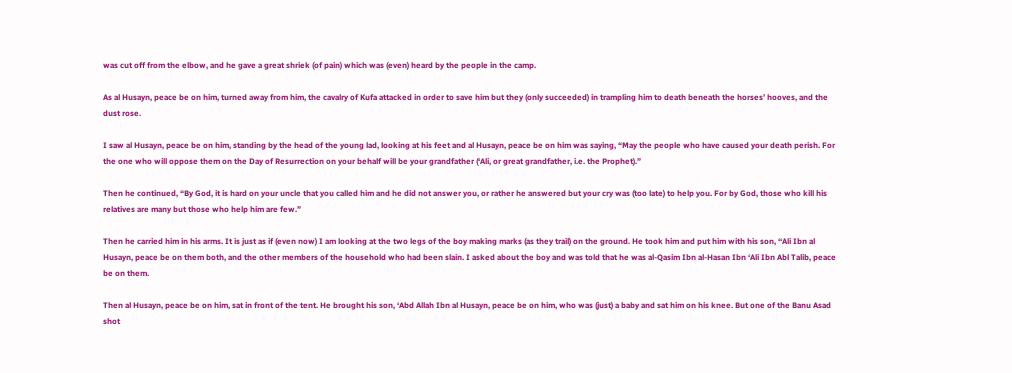was cut off from the elbow, and he gave a great shriek (of pain) which was (even) heard by the people in the camp.

As al Husayn, peace be on him, turned away from him, the cavalry of Kufa attacked in order to save him but they (only succeeded) in trampling him to death beneath the horses’ hooves, and the dust rose.

I saw al Husayn, peace be on him, standing by the head of the young lad, looking at his feet and al Husayn, peace be on him was saying, “May the people who have caused your death perish. For the one who will oppose them on the Day of Resurrection on your behalf will be your grandfather (‘Ali, or great grandfather, i.e. the Prophet).”

Then he continued, “By God, it is hard on your uncle that you called him and he did not answer you, or rather he answered but your cry was (too late) to help you. For by God, those who kill his relatives are many but those who help him are few.”

Then he carried him in his arms. It is just as if (even now) I am looking at the two legs of the boy making marks (as they trail) on the ground. He took him and put him with his son, ‘‘Ali Ibn al Husayn, peace be on them both, and the other members of the household who had been slain. I asked about the boy and was told that he was al-Qasim Ibn al-Hasan Ibn ‘Ali Ibn Abl Talib, peace be on them.

Then al Husayn, peace be on him, sat in front of the tent. He brought his son, ‘Abd Allah Ibn al Husayn, peace be on him, who was (just) a baby and sat him on his knee. But one of the Banu Asad shot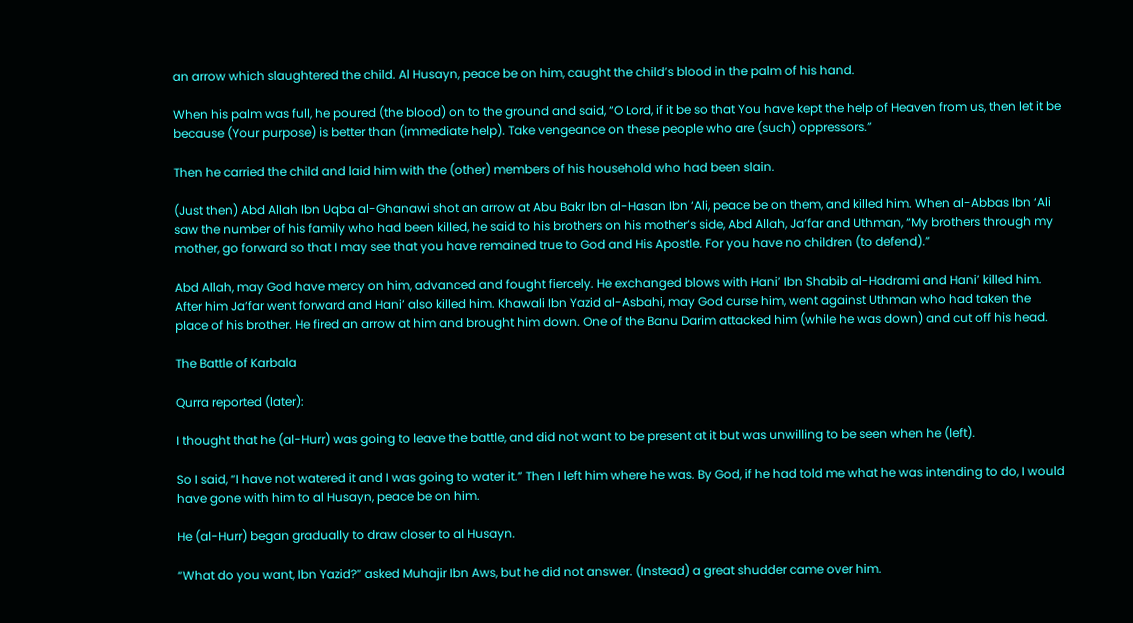an arrow which slaughtered the child. Al Husayn, peace be on him, caught the child’s blood in the palm of his hand.

When his palm was full, he poured (the blood) on to the ground and said, “O Lord, if it be so that You have kept the help of Heaven from us, then let it be because (Your purpose) is better than (immediate help). Take vengeance on these people who are (such) oppressors.”

Then he carried the child and laid him with the (other) members of his household who had been slain.

(Just then) Abd Allah Ibn Uqba al-Ghanawi shot an arrow at Abu Bakr Ibn al-Hasan Ibn ‘Ali, peace be on them, and killed him. When al-Abbas Ibn ‘Ali saw the number of his family who had been killed, he said to his brothers on his mother’s side, Abd Allah, Ja’far and Uthman, “My brothers through my mother, go forward so that I may see that you have remained true to God and His Apostle. For you have no children (to defend).”

Abd Allah, may God have mercy on him, advanced and fought fiercely. He exchanged blows with Hani’ Ibn Shabib al-Hadrami and Hani’ killed him. After him Ja’far went forward and Hani’ also killed him. Khawali Ibn Yazid al-Asbahi, may God curse him, went against Uthman who had taken the place of his brother. He fired an arrow at him and brought him down. One of the Banu Darim attacked him (while he was down) and cut off his head.

The Battle of Karbala

Qurra reported (later):

I thought that he (al-Hurr) was going to leave the battle, and did not want to be present at it but was unwilling to be seen when he (left).

So I said, “I have not watered it and I was going to water it.” Then I left him where he was. By God, if he had told me what he was intending to do, I would have gone with him to al Husayn, peace be on him.

He (al-Hurr) began gradually to draw closer to al Husayn.

“What do you want, Ibn Yazid?” asked Muhajir Ibn Aws, but he did not answer. (Instead) a great shudder came over him.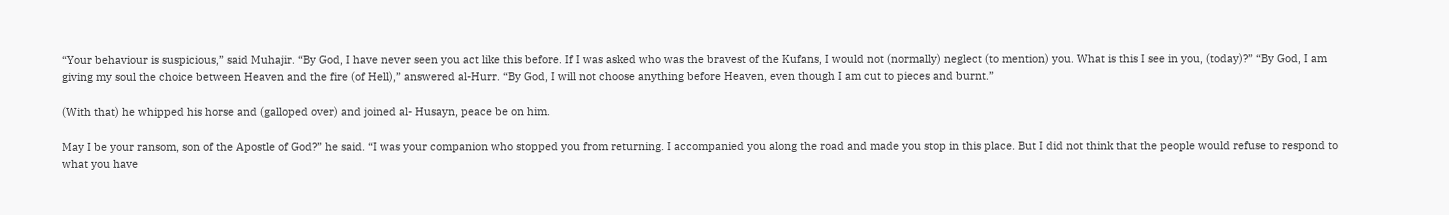“Your behaviour is suspicious,” said Muhajir. “By God, I have never seen you act like this before. If I was asked who was the bravest of the Kufans, I would not (normally) neglect (to mention) you. What is this I see in you, (today)?” “By God, I am giving my soul the choice between Heaven and the fire (of Hell),” answered al-Hurr. “By God, I will not choose anything before Heaven, even though I am cut to pieces and burnt.”

(With that) he whipped his horse and (galloped over) and joined al- Husayn, peace be on him.

May I be your ransom, son of the Apostle of God?” he said. “I was your companion who stopped you from returning. I accompanied you along the road and made you stop in this place. But I did not think that the people would refuse to respond to what you have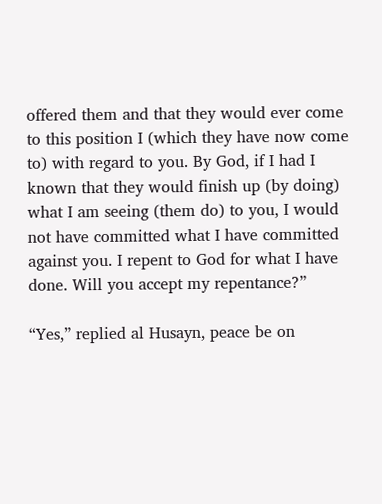offered them and that they would ever come to this position I (which they have now come to) with regard to you. By God, if I had I known that they would finish up (by doing) what I am seeing (them do) to you, I would not have committed what I have committed against you. I repent to God for what I have done. Will you accept my repentance?”

“Yes,” replied al Husayn, peace be on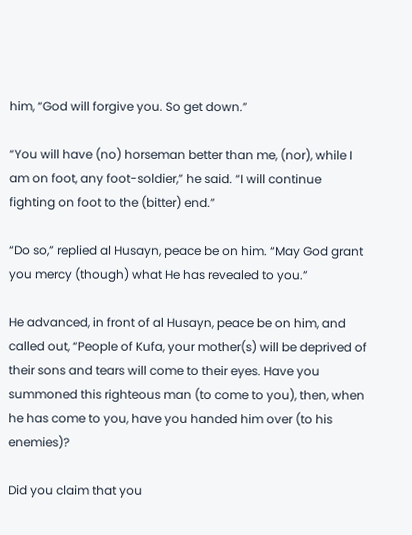him, “God will forgive you. So get down.”

“You will have (no) horseman better than me, (nor), while I am on foot, any foot-soldier,” he said. “I will continue fighting on foot to the (bitter) end.”

“Do so,” replied al Husayn, peace be on him. “May God grant you mercy (though) what He has revealed to you.”

He advanced, in front of al Husayn, peace be on him, and called out, “People of Kufa, your mother(s) will be deprived of their sons and tears will come to their eyes. Have you summoned this righteous man (to come to you), then, when he has come to you, have you handed him over (to his enemies)?

Did you claim that you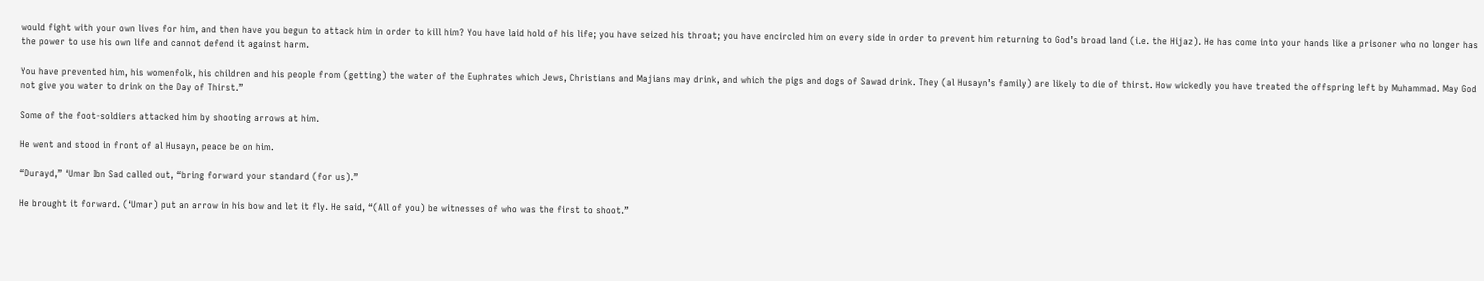would fight with your own lives for him, and then have you begun to attack him in order to kill him? You have laid hold of his life; you have seized his throat; you have encircled him on every side in order to prevent him returning to God’s broad land (i.e. the Hijaz). He has come into your hands like a prisoner who no longer has the power to use his own life and cannot defend it against harm.

You have prevented him, his womenfolk, his children and his people from (getting) the water of the Euphrates which Jews, Christians and Majians may drink, and which the pigs and dogs of Sawad drink. They (al Husayn’s family) are likely to die of thirst. How wickedly you have treated the offspring left by Muhammad. May God not give you water to drink on the Day of Thirst.”

Some of the foot-soldiers attacked him by shooting arrows at him.

He went and stood in front of al Husayn, peace be on him.

“Durayd,” ‘Umar Ibn Sad called out, “bring forward your standard (for us).”

He brought it forward. (‘Umar) put an arrow in his bow and let it fly. He said, “(All of you) be witnesses of who was the first to shoot.”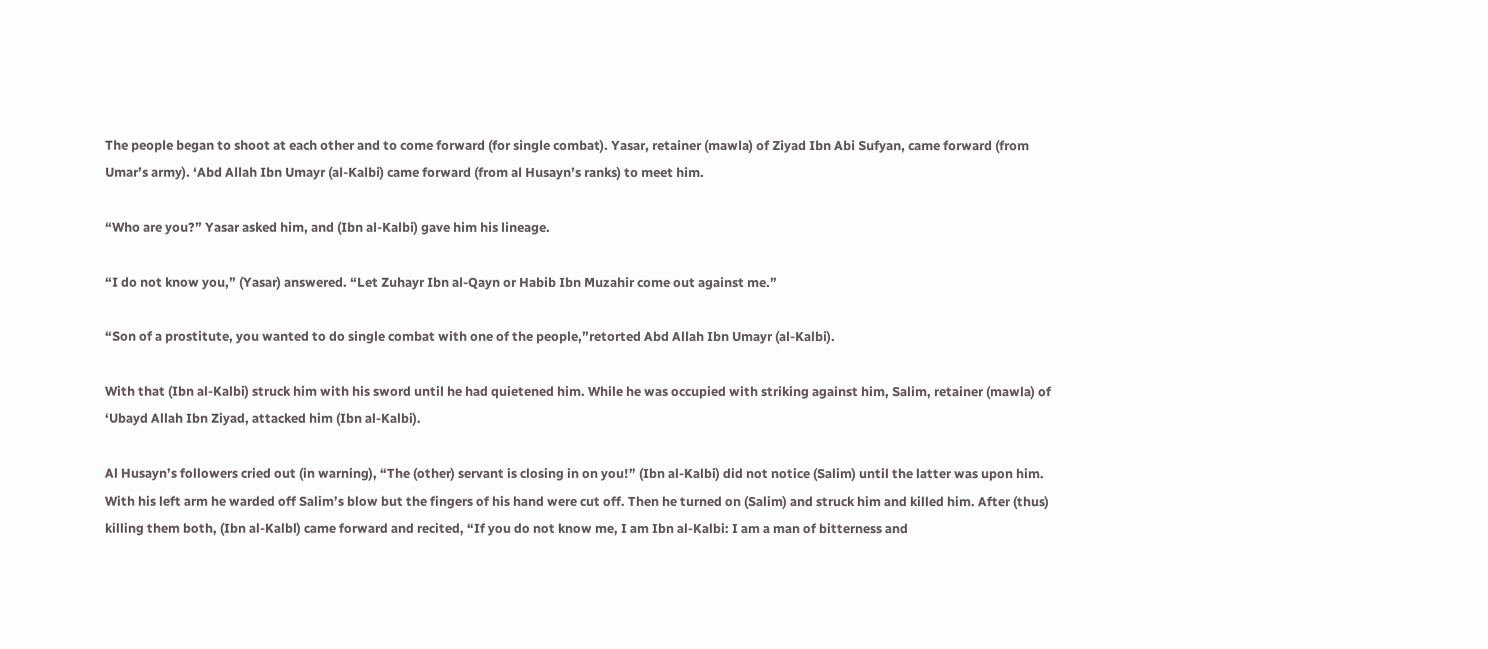The people began to shoot at each other and to come forward (for single combat). Yasar, retainer (mawla) of Ziyad Ibn Abi Sufyan, came forward (from Umar’s army). ‘Abd Allah Ibn Umayr (al-Kalbi) came forward (from al Husayn’s ranks) to meet him.

“Who are you?” Yasar asked him, and (Ibn al-Kalbi) gave him his lineage.

“I do not know you,” (Yasar) answered. “Let Zuhayr Ibn al-Qayn or Habib Ibn Muzahir come out against me.”

“Son of a prostitute, you wanted to do single combat with one of the people,”retorted Abd Allah Ibn Umayr (al-Kalbi).

With that (Ibn al-Kalbi) struck him with his sword until he had quietened him. While he was occupied with striking against him, Salim, retainer (mawla) of ‘Ubayd Allah Ibn Ziyad, attacked him (Ibn al-Kalbi).

Al Husayn’s followers cried out (in warning), “The (other) servant is closing in on you!” (Ibn al-Kalbi) did not notice (Salim) until the latter was upon him. With his left arm he warded off Salim’s blow but the fingers of his hand were cut off. Then he turned on (Salim) and struck him and killed him. After (thus) killing them both, (Ibn al-Kalbl) came forward and recited, “If you do not know me, I am Ibn al-Kalbi: I am a man of bitterness and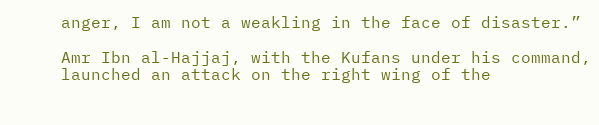anger, I am not a weakling in the face of disaster.”

Amr Ibn al-Hajjaj, with the Kufans under his command, launched an attack on the right wing of the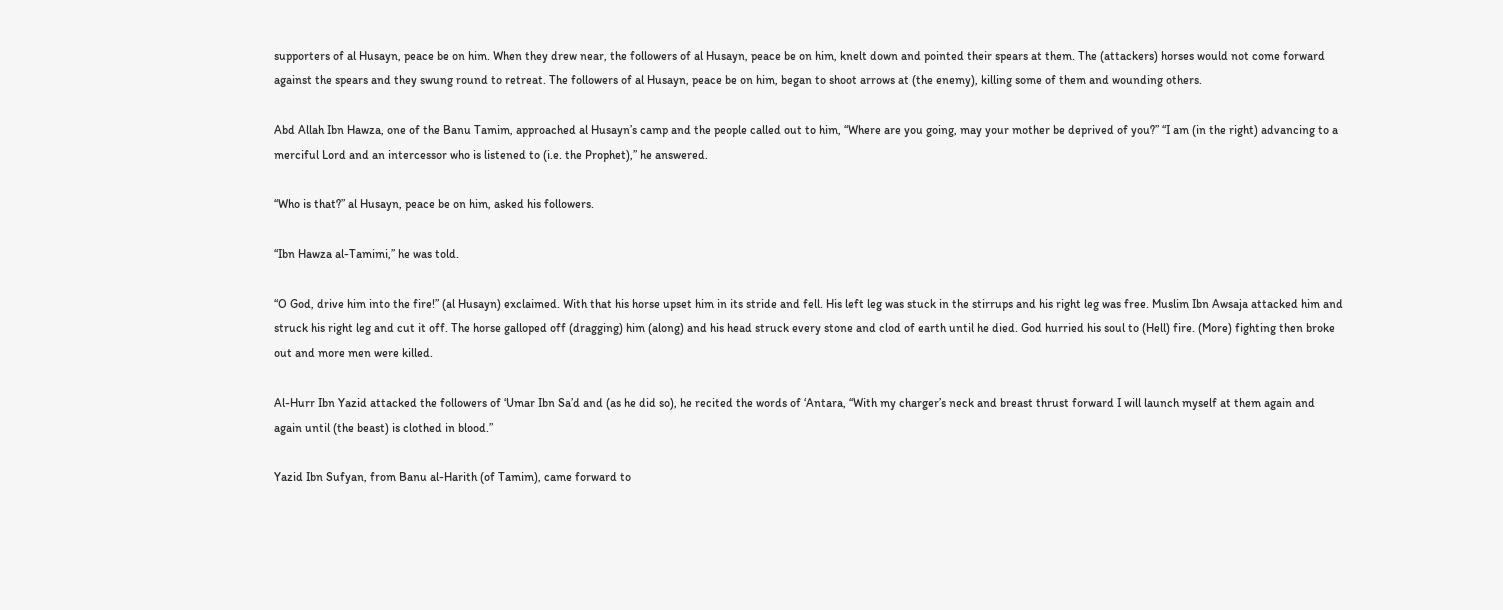supporters of al Husayn, peace be on him. When they drew near, the followers of al Husayn, peace be on him, knelt down and pointed their spears at them. The (attackers) horses would not come forward against the spears and they swung round to retreat. The followers of al Husayn, peace be on him, began to shoot arrows at (the enemy), killing some of them and wounding others.

Abd Allah Ibn Hawza, one of the Banu Tamim, approached al Husayn’s camp and the people called out to him, “Where are you going, may your mother be deprived of you?” “I am (in the right) advancing to a merciful Lord and an intercessor who is listened to (i.e. the Prophet),” he answered.

“Who is that?” al Husayn, peace be on him, asked his followers.

“Ibn Hawza al-Tamimi,” he was told.

“O God, drive him into the fire!” (al Husayn) exclaimed. With that his horse upset him in its stride and fell. His left leg was stuck in the stirrups and his right leg was free. Muslim Ibn Awsaja attacked him and struck his right leg and cut it off. The horse galloped off (dragging) him (along) and his head struck every stone and clod of earth until he died. God hurried his soul to (Hell) fire. (More) fighting then broke out and more men were killed.

Al-Hurr Ibn Yazid attacked the followers of ‘Umar Ibn Sa’d and (as he did so), he recited the words of ‘Antara, “With my charger’s neck and breast thrust forward I will launch myself at them again and again until (the beast) is clothed in blood.”

Yazid Ibn Sufyan, from Banu al-Harith (of Tamim), came forward to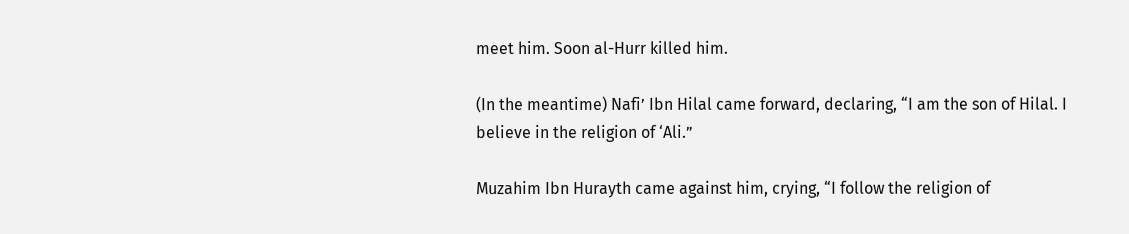meet him. Soon al-Hurr killed him.

(In the meantime) Nafi’ Ibn Hilal came forward, declaring, “I am the son of Hilal. I believe in the religion of ‘Ali.”

Muzahim Ibn Hurayth came against him, crying, “I follow the religion of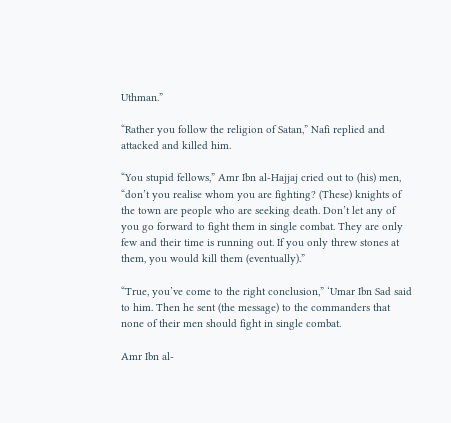Uthman.”

“Rather you follow the religion of Satan,” Nafi replied and attacked and killed him.

“You stupid fellows,” Amr Ibn al-Hajjaj cried out to (his) men, “don’t you realise whom you are fighting? (These) knights of the town are people who are seeking death. Don’t let any of you go forward to fight them in single combat. They are only few and their time is running out. If you only threw stones at them, you would kill them (eventually).”

“True, you’ve come to the right conclusion,” ‘Umar Ibn Sad said to him. Then he sent (the message) to the commanders that none of their men should fight in single combat.

Amr Ibn al-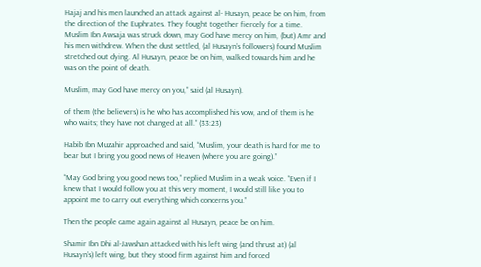Hajaj and his men launched an attack against al- Husayn, peace be on him, from the direction of the Euphrates. They fought together fiercely for a time. Muslim Ibn Awsaja was struck down, may God have mercy on him, (but) Amr and his men withdrew. When the dust settled, (al Husayn’s followers) found Muslim stretched out dying. Al Husayn, peace be on him, walked towards him and he was on the point of death.

Muslim, may God have mercy on you,” said (al Husayn).

of them (the believers) is he who has accomplished his vow, and of them is he who waits; they have not changed at all.” (33:23)

Habib Ibn Muzahir approached and said, “Muslim, your death is hard for me to bear but I bring you good news of Heaven (where you are going).”

“May God bring you good news too,” replied Muslim in a weak voice. “Even if I knew that I would follow you at this very moment, I would still like you to appoint me to carry out everything which concerns you.”

Then the people came again against al Husayn, peace be on him.

Shamir Ibn Dhi al-Jawshan attacked with his left wing (and thrust at) (al Husayn’s) left wing, but they stood firm against him and forced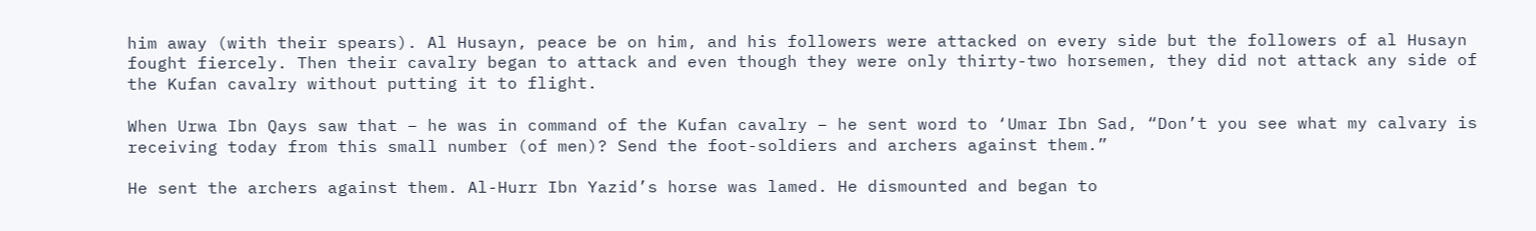him away (with their spears). Al Husayn, peace be on him, and his followers were attacked on every side but the followers of al Husayn fought fiercely. Then their cavalry began to attack and even though they were only thirty-two horsemen, they did not attack any side of the Kufan cavalry without putting it to flight.

When Urwa Ibn Qays saw that – he was in command of the Kufan cavalry – he sent word to ‘Umar Ibn Sad, “Don’t you see what my calvary is receiving today from this small number (of men)? Send the foot-soldiers and archers against them.”

He sent the archers against them. Al-Hurr Ibn Yazid’s horse was lamed. He dismounted and began to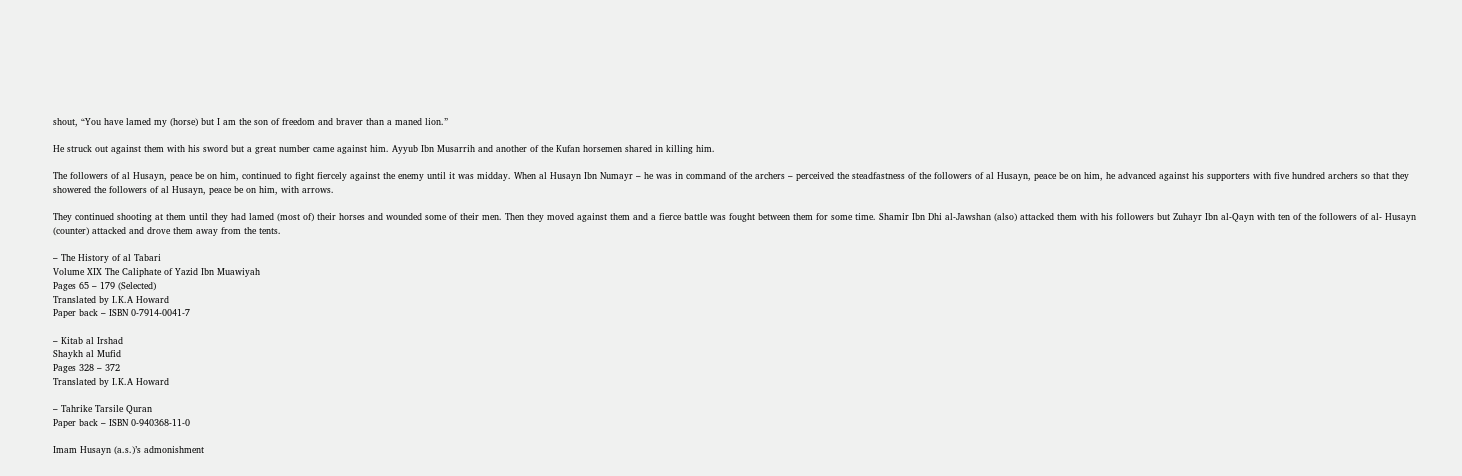shout, “You have lamed my (horse) but I am the son of freedom and braver than a maned lion.”

He struck out against them with his sword but a great number came against him. Ayyub Ibn Musarrih and another of the Kufan horsemen shared in killing him.

The followers of al Husayn, peace be on him, continued to fight fiercely against the enemy until it was midday. When al Husayn Ibn Numayr – he was in command of the archers – perceived the steadfastness of the followers of al Husayn, peace be on him, he advanced against his supporters with five hundred archers so that they showered the followers of al Husayn, peace be on him, with arrows.

They continued shooting at them until they had lamed (most of) their horses and wounded some of their men. Then they moved against them and a fierce battle was fought between them for some time. Shamir Ibn Dhi al-Jawshan (also) attacked them with his followers but Zuhayr Ibn al-Qayn with ten of the followers of al- Husayn (counter) attacked and drove them away from the tents.

– The History of al Tabari
Volume XIX The Caliphate of Yazid Ibn Muawiyah
Pages 65 – 179 (Selected)
Translated by I.K.A Howard
Paper back – ISBN 0-7914-0041-7

– Kitab al Irshad
Shaykh al Mufid
Pages 328 – 372
Translated by I.K.A Howard

– Tahrike Tarsile Quran
Paper back – ISBN 0-940368-11-0

Imam Husayn (a.s.)’s admonishment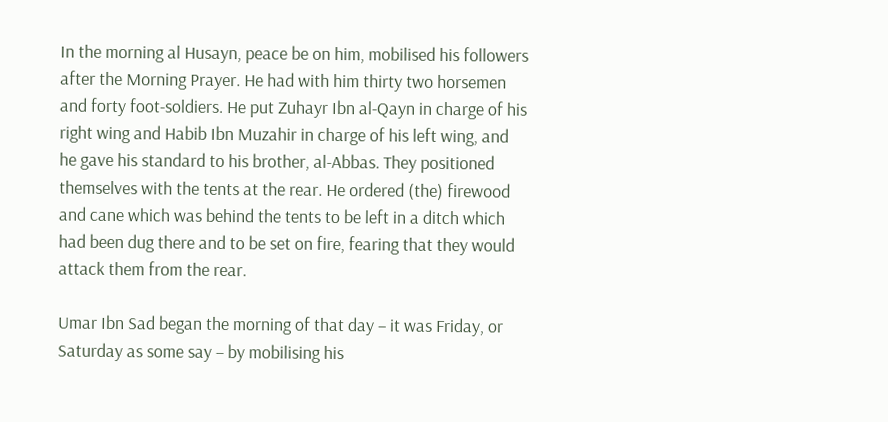In the morning al Husayn, peace be on him, mobilised his followers after the Morning Prayer. He had with him thirty two horsemen and forty foot-soldiers. He put Zuhayr Ibn al-Qayn in charge of his right wing and Habib Ibn Muzahir in charge of his left wing, and he gave his standard to his brother, al-Abbas. They positioned themselves with the tents at the rear. He ordered (the) firewood and cane which was behind the tents to be left in a ditch which had been dug there and to be set on fire, fearing that they would attack them from the rear.

Umar Ibn Sad began the morning of that day – it was Friday, or Saturday as some say – by mobilising his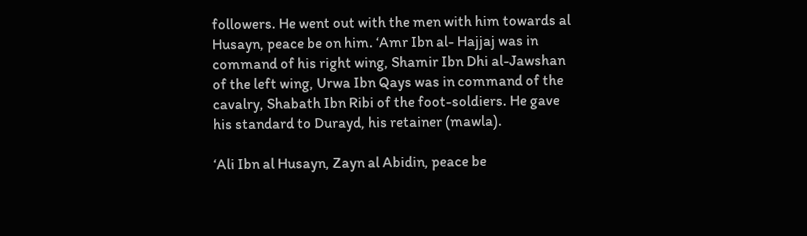followers. He went out with the men with him towards al Husayn, peace be on him. ‘Amr Ibn al- Hajjaj was in command of his right wing, Shamir Ibn Dhi al-Jawshan of the left wing, Urwa Ibn Qays was in command of the cavalry, Shabath Ibn Ribi of the foot-soldiers. He gave his standard to Durayd, his retainer (mawla).

‘Ali Ibn al Husayn, Zayn al Abidin, peace be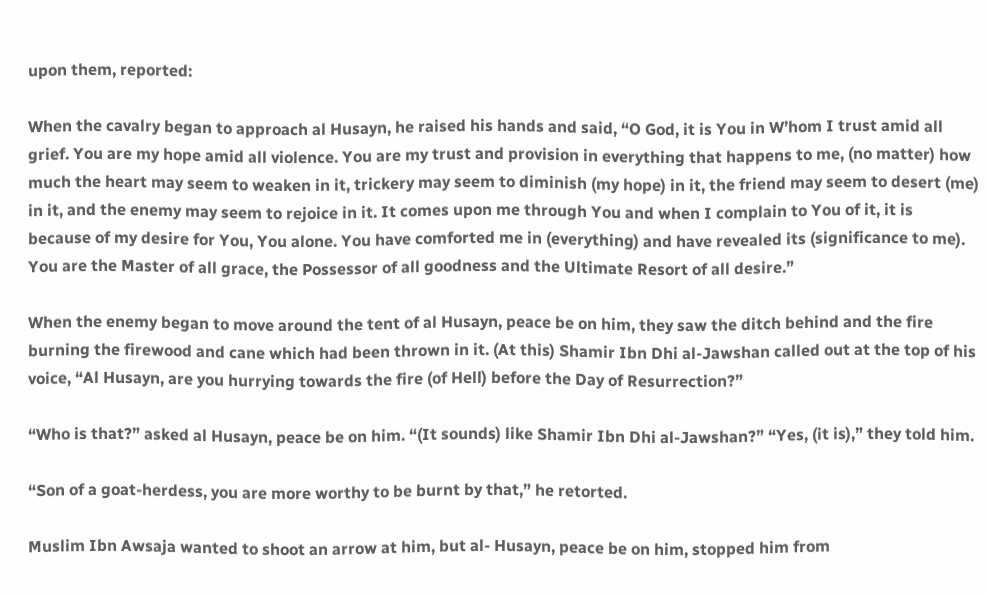upon them, reported:

When the cavalry began to approach al Husayn, he raised his hands and said, “O God, it is You in W’hom I trust amid all grief. You are my hope amid all violence. You are my trust and provision in everything that happens to me, (no matter) how much the heart may seem to weaken in it, trickery may seem to diminish (my hope) in it, the friend may seem to desert (me) in it, and the enemy may seem to rejoice in it. It comes upon me through You and when I complain to You of it, it is because of my desire for You, You alone. You have comforted me in (everything) and have revealed its (significance to me). You are the Master of all grace, the Possessor of all goodness and the Ultimate Resort of all desire.”

When the enemy began to move around the tent of al Husayn, peace be on him, they saw the ditch behind and the fire burning the firewood and cane which had been thrown in it. (At this) Shamir Ibn Dhi al-Jawshan called out at the top of his voice, “Al Husayn, are you hurrying towards the fire (of Hell) before the Day of Resurrection?”

“Who is that?” asked al Husayn, peace be on him. “(It sounds) like Shamir Ibn Dhi al-Jawshan?” “Yes, (it is),” they told him.

“Son of a goat-herdess, you are more worthy to be burnt by that,” he retorted.

Muslim Ibn Awsaja wanted to shoot an arrow at him, but al- Husayn, peace be on him, stopped him from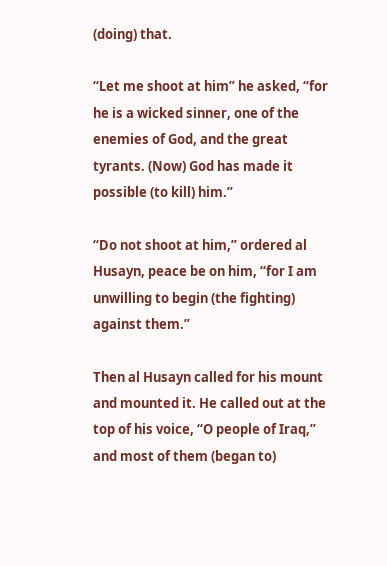(doing) that.

“Let me shoot at him” he asked, “for he is a wicked sinner, one of the enemies of God, and the great tyrants. (Now) God has made it possible (to kill) him.”

“Do not shoot at him,” ordered al Husayn, peace be on him, “for I am unwilling to begin (the fighting) against them.”

Then al Husayn called for his mount and mounted it. He called out at the top of his voice, “O people of Iraq,” and most of them (began to)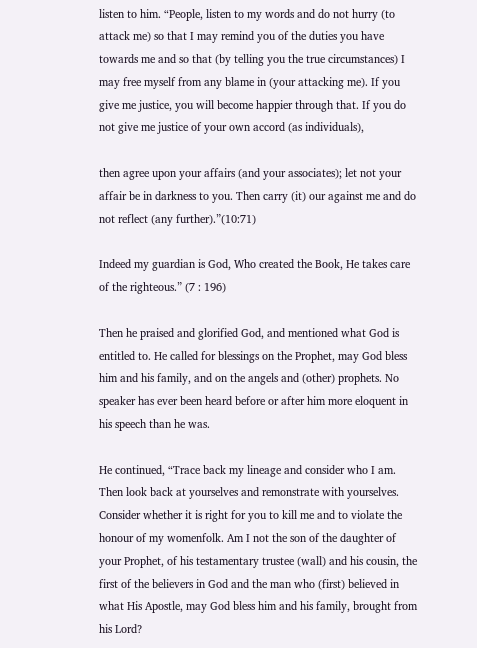listen to him. “People, listen to my words and do not hurry (to attack me) so that I may remind you of the duties you have towards me and so that (by telling you the true circumstances) I may free myself from any blame in (your attacking me). If you give me justice, you will become happier through that. If you do not give me justice of your own accord (as individuals),

then agree upon your affairs (and your associates); let not your affair be in darkness to you. Then carry (it) our against me and do not reflect (any further).”(10:71)

Indeed my guardian is God, Who created the Book, He takes care of the righteous.” (7 : 196)

Then he praised and glorified God, and mentioned what God is entitled to. He called for blessings on the Prophet, may God bless him and his family, and on the angels and (other) prophets. No speaker has ever been heard before or after him more eloquent in his speech than he was.

He continued, “Trace back my lineage and consider who I am. Then look back at yourselves and remonstrate with yourselves. Consider whether it is right for you to kill me and to violate the honour of my womenfolk. Am I not the son of the daughter of your Prophet, of his testamentary trustee (wall) and his cousin, the first of the believers in God and the man who (first) believed in what His Apostle, may God bless him and his family, brought from his Lord?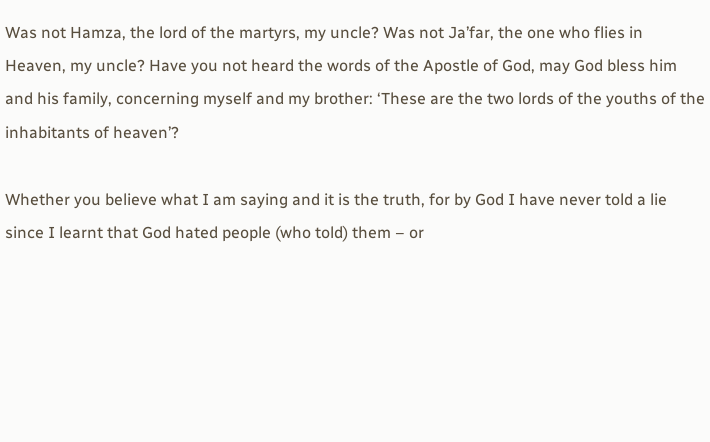Was not Hamza, the lord of the martyrs, my uncle? Was not Ja’far, the one who flies in Heaven, my uncle? Have you not heard the words of the Apostle of God, may God bless him and his family, concerning myself and my brother: ‘These are the two lords of the youths of the inhabitants of heaven’?

Whether you believe what I am saying and it is the truth, for by God I have never told a lie since I learnt that God hated people (who told) them – or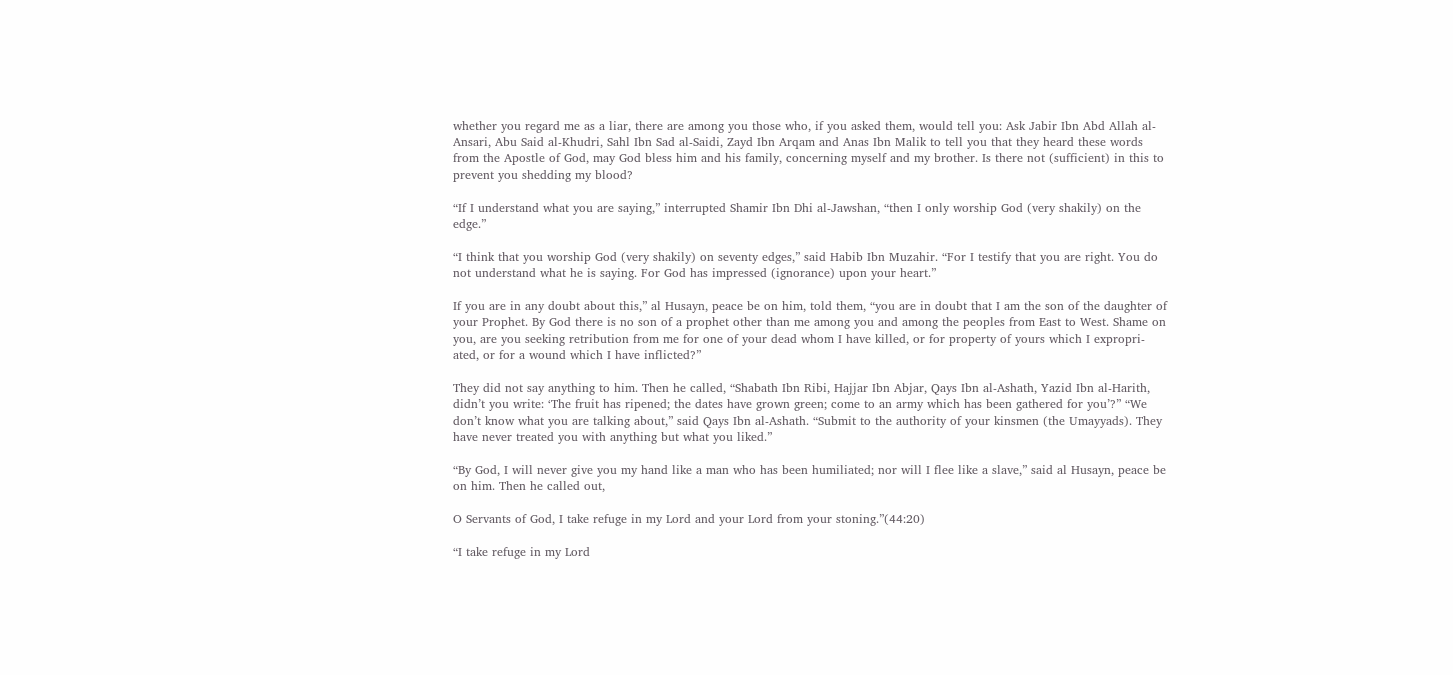whether you regard me as a liar, there are among you those who, if you asked them, would tell you: Ask Jabir Ibn Abd Allah al- Ansari, Abu Said al-Khudri, Sahl Ibn Sad al-Saidi, Zayd Ibn Arqam and Anas Ibn Malik to tell you that they heard these words from the Apostle of God, may God bless him and his family, concerning myself and my brother. Is there not (sufficient) in this to prevent you shedding my blood?

“If I understand what you are saying,” interrupted Shamir Ibn Dhi al-Jawshan, “then I only worship God (very shakily) on the edge.”

“I think that you worship God (very shakily) on seventy edges,” said Habib Ibn Muzahir. “For I testify that you are right. You do not understand what he is saying. For God has impressed (ignorance) upon your heart.”

If you are in any doubt about this,” al Husayn, peace be on him, told them, “you are in doubt that I am the son of the daughter of your Prophet. By God there is no son of a prophet other than me among you and among the peoples from East to West. Shame on you, are you seeking retribution from me for one of your dead whom I have killed, or for property of yours which I expropri- ated, or for a wound which I have inflicted?”

They did not say anything to him. Then he called, “Shabath Ibn Ribi, Hajjar Ibn Abjar, Qays Ibn al-Ashath, Yazid Ibn al-Harith, didn’t you write: ‘The fruit has ripened; the dates have grown green; come to an army which has been gathered for you’?” “We don’t know what you are talking about,” said Qays Ibn al-Ashath. “Submit to the authority of your kinsmen (the Umayyads). They have never treated you with anything but what you liked.”

“By God, I will never give you my hand like a man who has been humiliated; nor will I flee like a slave,” said al Husayn, peace be on him. Then he called out,

O Servants of God, I take refuge in my Lord and your Lord from your stoning.”(44:20)

“I take refuge in my Lord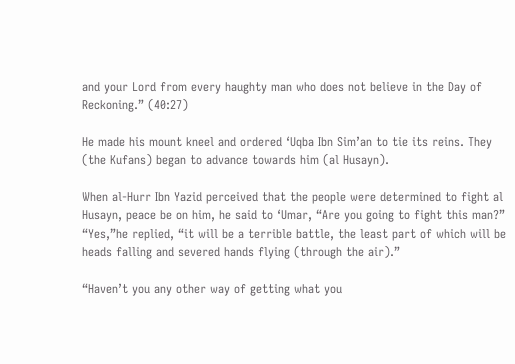and your Lord from every haughty man who does not believe in the Day of Reckoning.” (40:27)

He made his mount kneel and ordered ‘Uqba Ibn Sim’an to tie its reins. They (the Kufans) began to advance towards him (al Husayn).

When al-Hurr Ibn Yazid perceived that the people were determined to fight al Husayn, peace be on him, he said to ‘Umar, “Are you going to fight this man?” “Yes,”he replied, “it will be a terrible battle, the least part of which will be heads falling and severed hands flying (through the air).”

“Haven’t you any other way of getting what you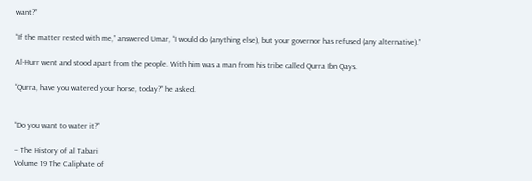want?”

“If the matter rested with me,” answered Umar, “I would do (anything else), but your governor has refused (any alternative).”

Al-Hurr went and stood apart from the people. With him was a man from his tribe called Qurra Ibn Qays.

“Qurra, have you watered your horse, today?” he asked.


“Do you want to water it?”

– The History of al Tabari
Volume 19 The Caliphate of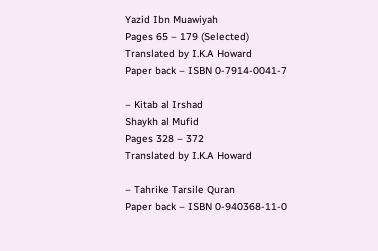Yazid Ibn Muawiyah
Pages 65 – 179 (Selected)
Translated by I.K.A Howard
Paper back – ISBN 0-7914-0041-7

– Kitab al Irshad
Shaykh al Mufid
Pages 328 – 372
Translated by I.K.A Howard

– Tahrike Tarsile Quran
Paper back – ISBN 0-940368-11-0